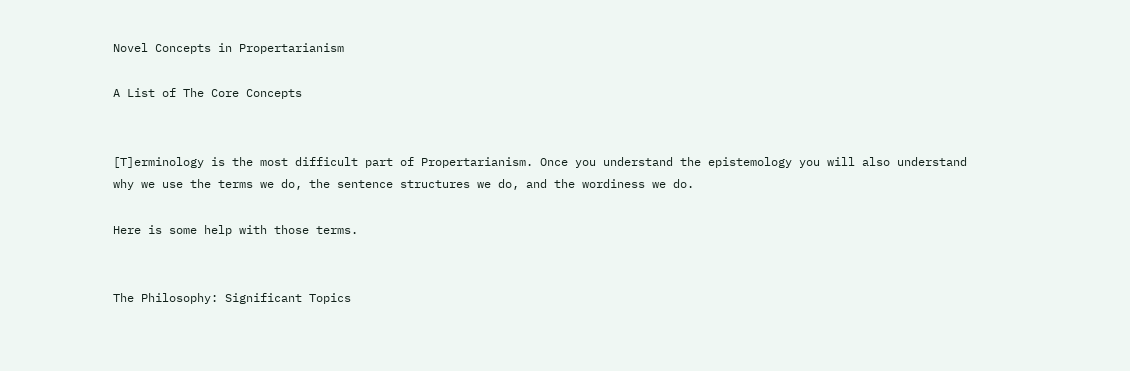Novel Concepts in Propertarianism

A List of The Core Concepts


[T]erminology is the most difficult part of Propertarianism. Once you understand the epistemology you will also understand why we use the terms we do, the sentence structures we do, and the wordiness we do.

Here is some help with those terms.


The Philosophy: Significant Topics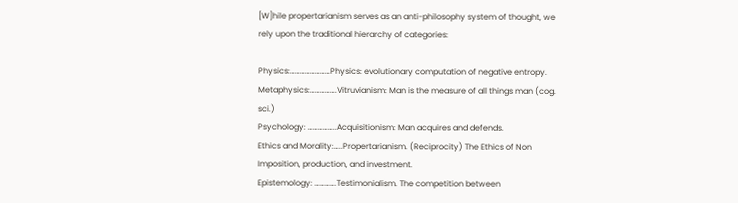[W]hile propertarianism serves as an anti-philosophy system of thought, we rely upon the traditional hierarchy of categories:

Physics:……………………Physics: evolutionary computation of negative entropy.
Metaphysics:…………….Vitruvianism: Man is the measure of all things man (cog. sci.)
Psychology: ……………..Acquisitionism: Man acquires and defends.
Ethics and Morality:…..Propertarianism. (Reciprocity) The Ethics of Non Imposition, production, and investment.
Epistemology: ………….Testimonialism. The competition between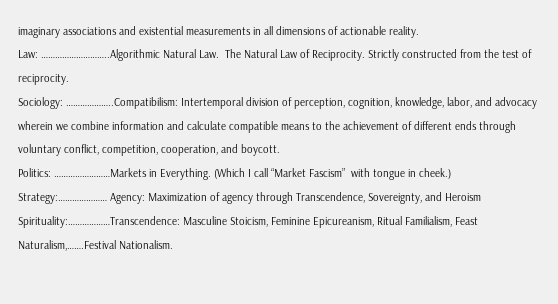imaginary associations and existential measurements in all dimensions of actionable reality.
Law: ………………………..Algorithmic Natural Law.  The Natural Law of Reciprocity. Strictly constructed from the test of reciprocity.
Sociology: ………………..Compatibilism: Intertemporal division of perception, cognition, knowledge, labor, and advocacy wherein we combine information and calculate compatible means to the achievement of different ends through voluntary conflict, competition, cooperation, and boycott.
Politics: ……………………Markets in Everything. (Which I call “Market Fascism”  with tongue in cheek.)
Strategy:………………… Agency: Maximization of agency through Transcendence, Sovereignty, and Heroism
Spirituality:………………Transcendence: Masculine Stoicism, Feminine Epicureanism, Ritual Familialism, Feast Naturalism,…….Festival Nationalism.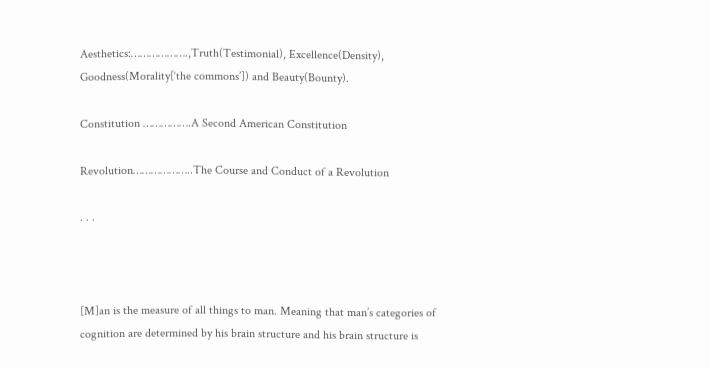Aesthetics:……………….,Truth(Testimonial), Excellence(Density), Goodness(Morality[‘the commons’]) and Beauty(Bounty).

Constitution …………….A Second American Constitution

Revolution………………..The Course and Conduct of a Revolution

. . .



[M]an is the measure of all things to man. Meaning that man’s categories of cognition are determined by his brain structure and his brain structure is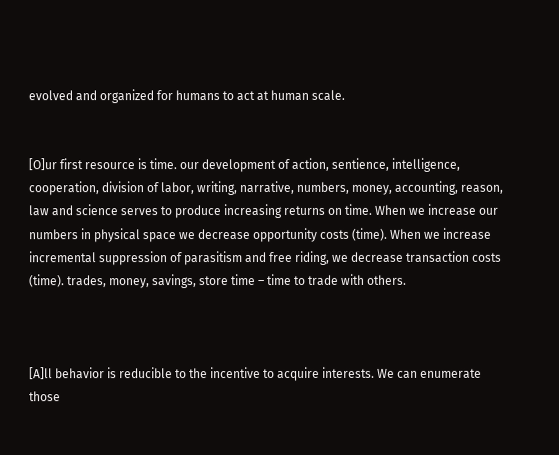evolved and organized for humans to act at human scale.


[O]ur first resource is time. our development of action, sentience, intelligence, cooperation, division of labor, writing, narrative, numbers, money, accounting, reason, law and science serves to produce increasing returns on time. When we increase our numbers in physical space we decrease opportunity costs (time). When we increase incremental suppression of parasitism and free riding, we decrease transaction costs (time). trades, money, savings, store time – time to trade with others.



[A]ll behavior is reducible to the incentive to acquire interests. We can enumerate those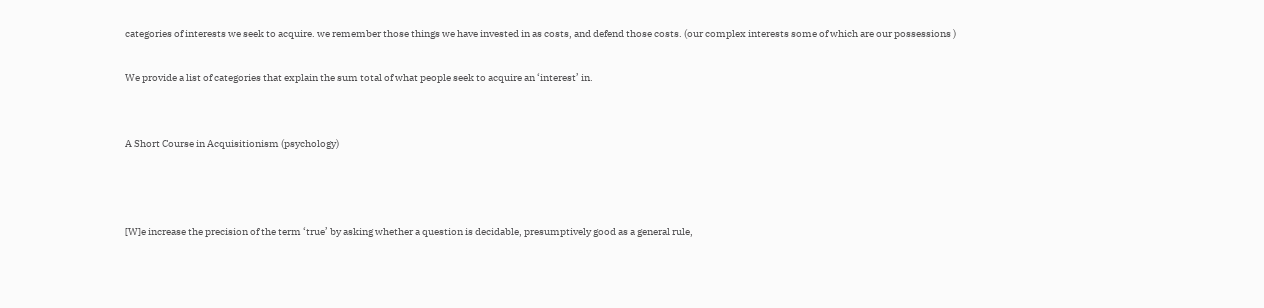categories of interests we seek to acquire. we remember those things we have invested in as costs, and defend those costs. (our complex interests some of which are our possessions )

We provide a list of categories that explain the sum total of what people seek to acquire an ‘interest’ in.


A Short Course in Acquisitionism (psychology)



[W]e increase the precision of the term ‘true’ by asking whether a question is decidable, presumptively good as a general rule,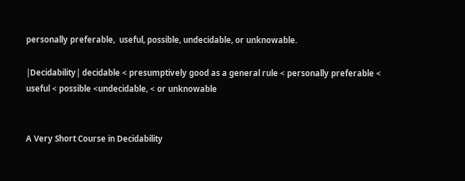personally preferable,  useful, possible, undecidable, or unknowable.

|Decidability| decidable < presumptively good as a general rule < personally preferable < useful < possible <undecidable, < or unknowable


A Very Short Course in Decidability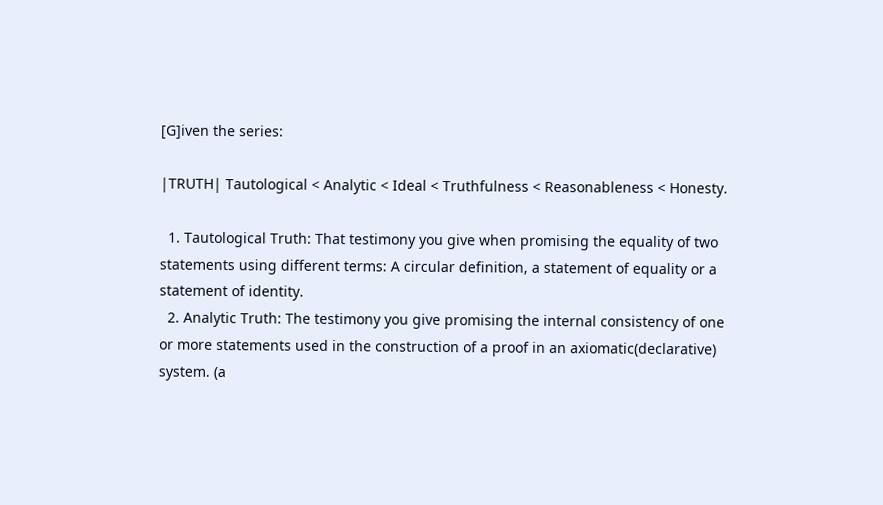[G]iven the series:

|TRUTH| Tautological < Analytic < Ideal < Truthfulness < Reasonableness < Honesty.

  1. Tautological Truth: That testimony you give when promising the equality of two statements using different terms: A circular definition, a statement of equality or a statement of identity.
  2. Analytic Truth: The testimony you give promising the internal consistency of one or more statements used in the construction of a proof in an axiomatic(declarative) system. (a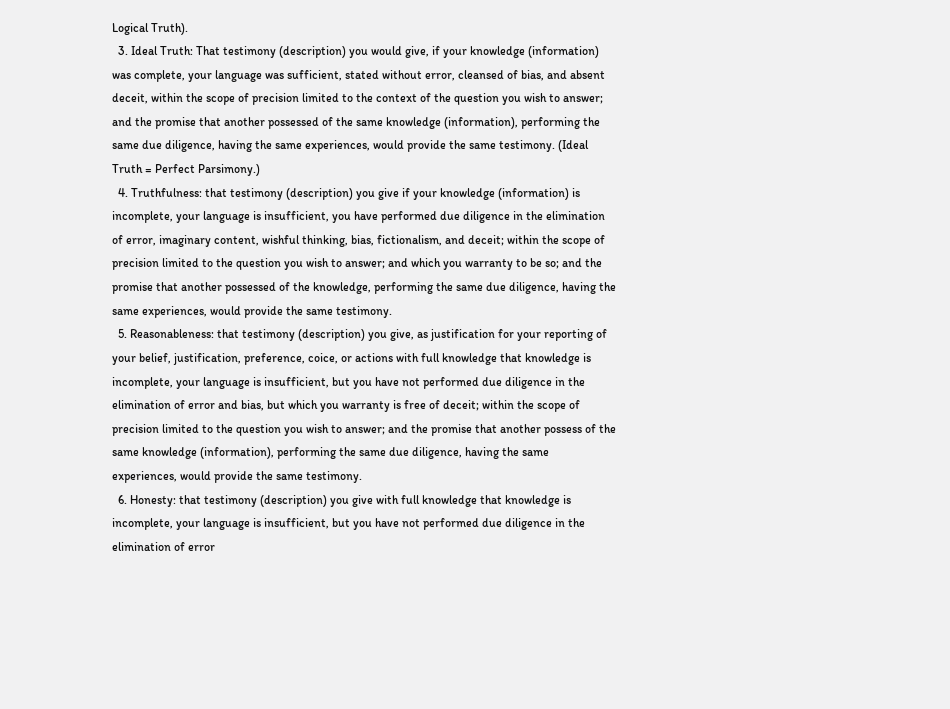Logical Truth).
  3. Ideal Truth: That testimony (description) you would give, if your knowledge (information) was complete, your language was sufficient, stated without error, cleansed of bias, and absent deceit, within the scope of precision limited to the context of the question you wish to answer; and the promise that another possessed of the same knowledge (information), performing the same due diligence, having the same experiences, would provide the same testimony. (Ideal Truth = Perfect Parsimony.)
  4. Truthfulness: that testimony (description) you give if your knowledge (information) is incomplete, your language is insufficient, you have performed due diligence in the elimination of error, imaginary content, wishful thinking, bias, fictionalism, and deceit; within the scope of precision limited to the question you wish to answer; and which you warranty to be so; and the promise that another possessed of the knowledge, performing the same due diligence, having the same experiences, would provide the same testimony.
  5. Reasonableness: that testimony (description) you give, as justification for your reporting of your belief, justification, preference, coice, or actions with full knowledge that knowledge is incomplete, your language is insufficient, but you have not performed due diligence in the elimination of error and bias, but which you warranty is free of deceit; within the scope of precision limited to the question you wish to answer; and the promise that another possess of the same knowledge (information), performing the same due diligence, having the same experiences, would provide the same testimony.
  6. Honesty: that testimony (description) you give with full knowledge that knowledge is incomplete, your language is insufficient, but you have not performed due diligence in the elimination of error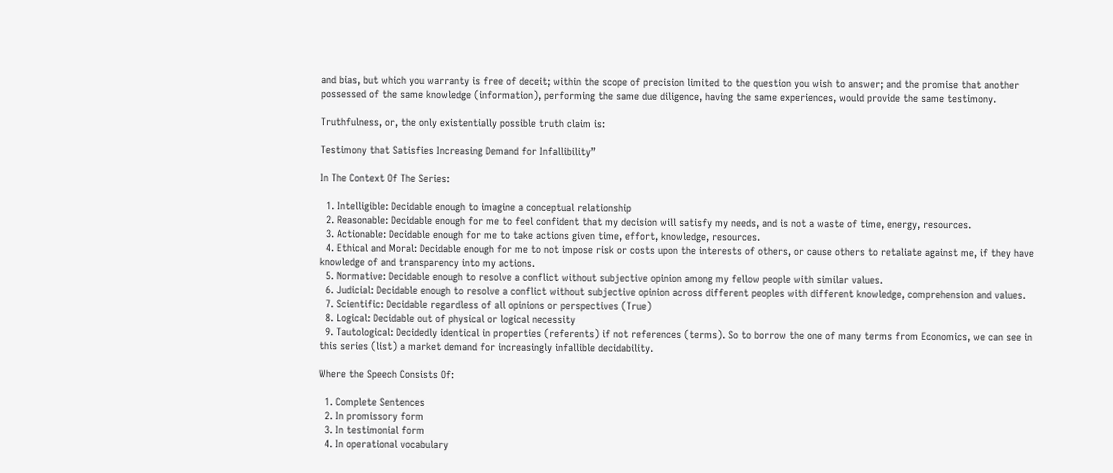and bias, but which you warranty is free of deceit; within the scope of precision limited to the question you wish to answer; and the promise that another possessed of the same knowledge (information), performing the same due diligence, having the same experiences, would provide the same testimony.

Truthfulness, or, the only existentially possible truth claim is:

Testimony that Satisfies Increasing Demand for Infallibility”

In The Context Of The Series:

  1. Intelligible: Decidable enough to imagine a conceptual relationship
  2. Reasonable: Decidable enough for me to feel confident that my decision will satisfy my needs, and is not a waste of time, energy, resources.
  3. Actionable: Decidable enough for me to take actions given time, effort, knowledge, resources.
  4. Ethical and Moral: Decidable enough for me to not impose risk or costs upon the interests of others, or cause others to retaliate against me, if they have knowledge of and transparency into my actions.
  5. Normative: Decidable enough to resolve a conflict without subjective opinion among my fellow people with similar values.
  6. Judicial: Decidable enough to resolve a conflict without subjective opinion across different peoples with different knowledge, comprehension and values.
  7. Scientific: Decidable regardless of all opinions or perspectives (True)
  8. Logical: Decidable out of physical or logical necessity
  9. Tautological: Decidedly identical in properties (referents) if not references (terms). So to borrow the one of many terms from Economics, we can see in this series (list) a market demand for increasingly infallible decidability.

Where the Speech Consists Of:

  1. Complete Sentences
  2. In promissory form
  3. In testimonial form
  4. In operational vocabulary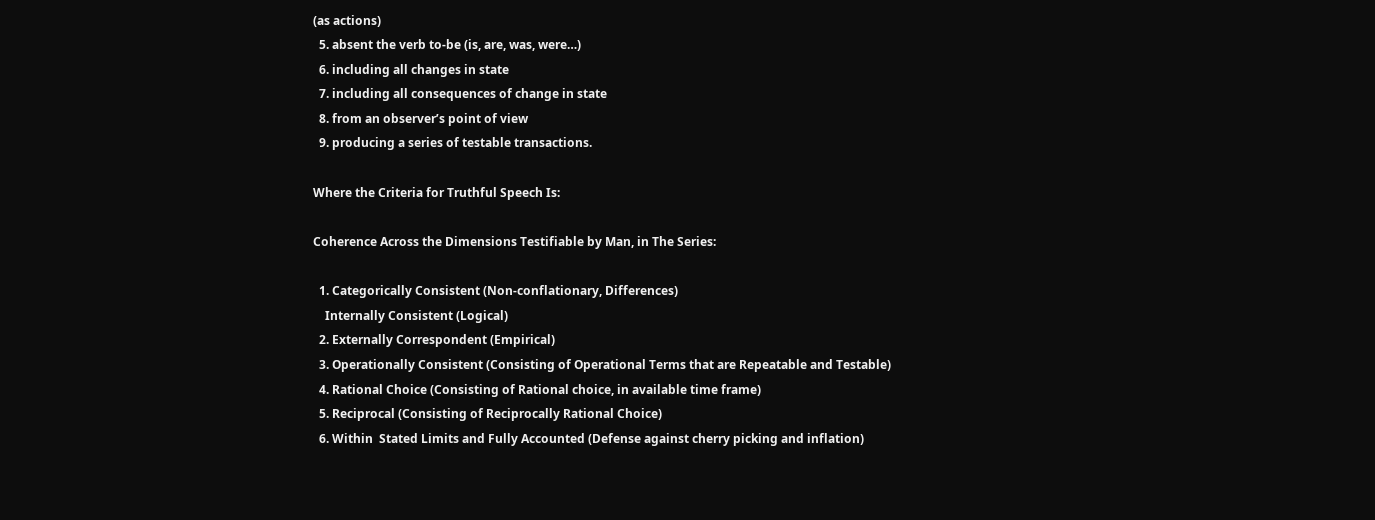(as actions)
  5. absent the verb to-be (is, are, was, were…)
  6. including all changes in state
  7. including all consequences of change in state
  8. from an observer’s point of view
  9. producing a series of testable transactions.

Where the Criteria for Truthful Speech Is:

Coherence Across the Dimensions Testifiable by Man, in The Series:

  1. Categorically Consistent (Non-conflationary, Differences)
    Internally Consistent (Logical)
  2. Externally Correspondent (Empirical)
  3. Operationally Consistent (Consisting of Operational Terms that are Repeatable and Testable)
  4. Rational Choice (Consisting of Rational choice, in available time frame)
  5. Reciprocal (Consisting of Reciprocally Rational Choice)
  6. Within  Stated Limits and Fully Accounted (Defense against cherry picking and inflation)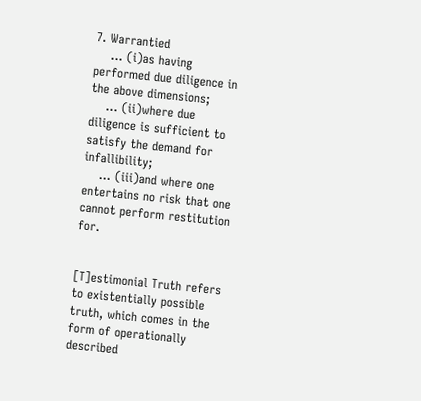7. Warrantied
    … (i)as having performed due diligence in the above dimensions;
    … (ii)where due diligence is sufficient to satisfy the demand for infallibility;
    … (iii)and where one entertains no risk that one cannot perform restitution for.


[T]estimonial Truth refers to existentially possible truth, which comes in the form of operationally described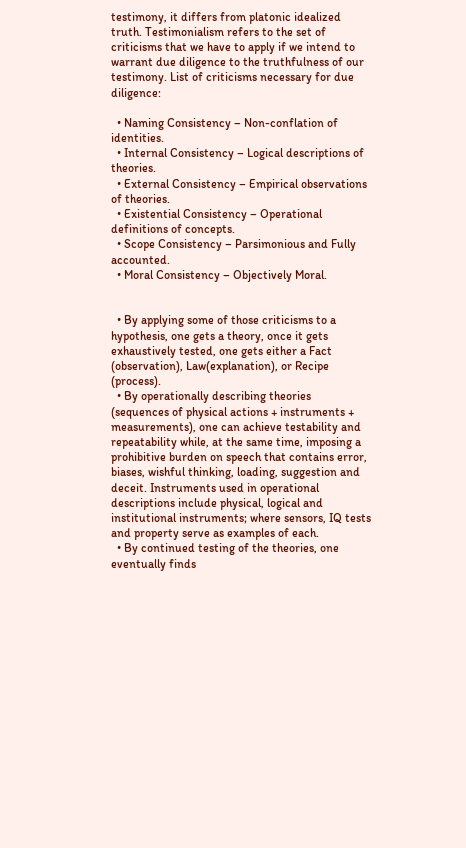testimony, it differs from platonic idealized truth. Testimonialism refers to the set of criticisms that we have to apply if we intend to warrant due diligence to the truthfulness of our testimony. List of criticisms necessary for due diligence:

  • Naming Consistency – Non-conflation of identities.
  • Internal Consistency – Logical descriptions of theories.
  • External Consistency – Empirical observations of theories.
  • Existential Consistency – Operational definitions of concepts.
  • Scope Consistency – Parsimonious and Fully accounted.
  • Moral Consistency – Objectively Moral.


  • By applying some of those criticisms to a hypothesis, one gets a theory, once it gets exhaustively tested, one gets either a Fact (observation), Law(explanation), or Recipe (process).
  • By operationally describing theories (sequences of physical actions + instruments + measurements), one can achieve testability and repeatability while, at the same time, imposing a prohibitive burden on speech that contains error, biases, wishful thinking, loading, suggestion and deceit. Instruments used in operational descriptions include physical, logical and institutional instruments; where sensors, IQ tests and property serve as examples of each.
  • By continued testing of the theories, one eventually finds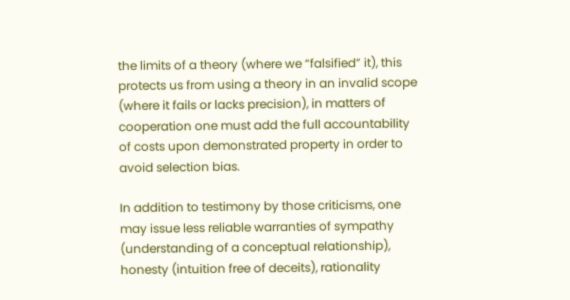the limits of a theory (where we “falsified” it), this protects us from using a theory in an invalid scope (where it fails or lacks precision), in matters of cooperation one must add the full accountability of costs upon demonstrated property in order to avoid selection bias.

In addition to testimony by those criticisms, one may issue less reliable warranties of sympathy (understanding of a conceptual relationship), honesty (intuition free of deceits), rationality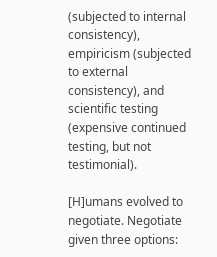(subjected to internal consistency), empiricism (subjected to external consistency), and scientific testing (expensive continued testing, but not testimonial).

[H]umans evolved to negotiate. Negotiate given three options: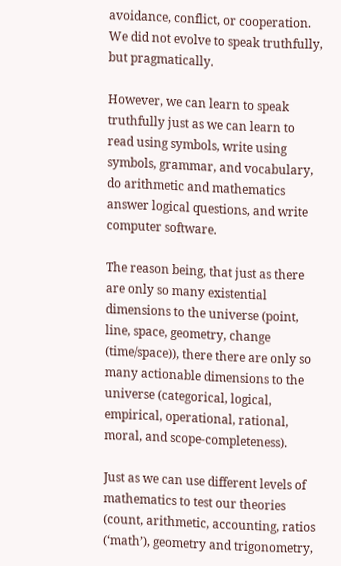avoidance, conflict, or cooperation. We did not evolve to speak truthfully, but pragmatically.

However, we can learn to speak truthfully just as we can learn to read using symbols, write using symbols, grammar, and vocabulary, do arithmetic and mathematics answer logical questions, and write computer software.

The reason being, that just as there are only so many existential dimensions to the universe (point, line, space, geometry, change (time/space)), there there are only so many actionable dimensions to the universe (categorical, logical, empirical, operational, rational, moral, and scope-completeness).

Just as we can use different levels of mathematics to test our theories (count, arithmetic, accounting, ratios (‘math’), geometry and trigonometry,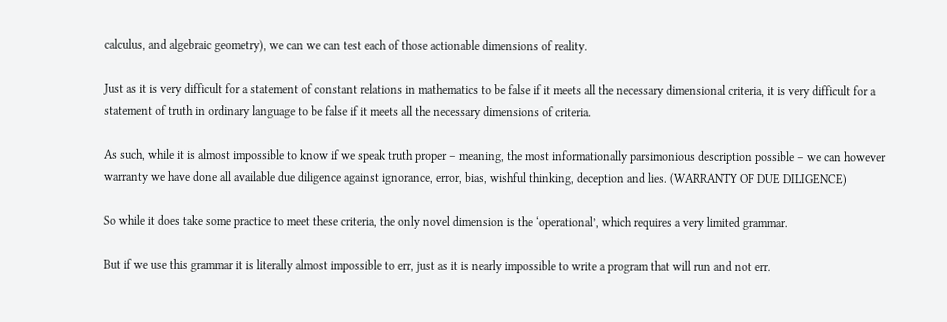calculus, and algebraic geometry), we can we can test each of those actionable dimensions of reality.

Just as it is very difficult for a statement of constant relations in mathematics to be false if it meets all the necessary dimensional criteria, it is very difficult for a statement of truth in ordinary language to be false if it meets all the necessary dimensions of criteria.

As such, while it is almost impossible to know if we speak truth proper – meaning, the most informationally parsimonious description possible – we can however warranty we have done all available due diligence against ignorance, error, bias, wishful thinking, deception and lies. (WARRANTY OF DUE DILIGENCE)

So while it does take some practice to meet these criteria, the only novel dimension is the ‘operational’, which requires a very limited grammar.

But if we use this grammar it is literally almost impossible to err, just as it is nearly impossible to write a program that will run and not err.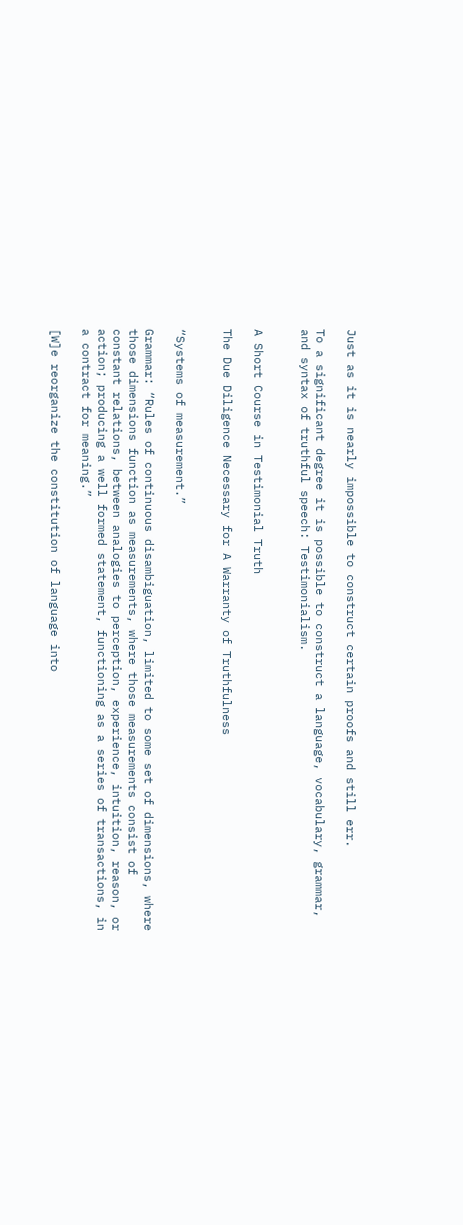Just as it is nearly impossible to construct certain proofs and still err.

To a significant degree it is possible to construct a language, vocabulary, grammar, and syntax of truthful speech: Testimonialism.


A Short Course in Testimonial Truth

The Due Diligence Necessary for A Warranty of Truthfulness


“Systems of measurement.”

Grammar: “Rules of continuous disambiguation, limited to some set of dimensions, where those dimensions function as measurements, where those measurements consist of constant relations, between analogies to perception, experience, intuition, reason, or action; producing a well formed statement, functioning as a series of transactions, in a contract for meaning.”

[W]e reorganize the constitution of language into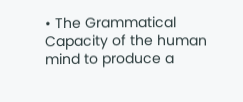• The Grammatical Capacity of the human mind to produce a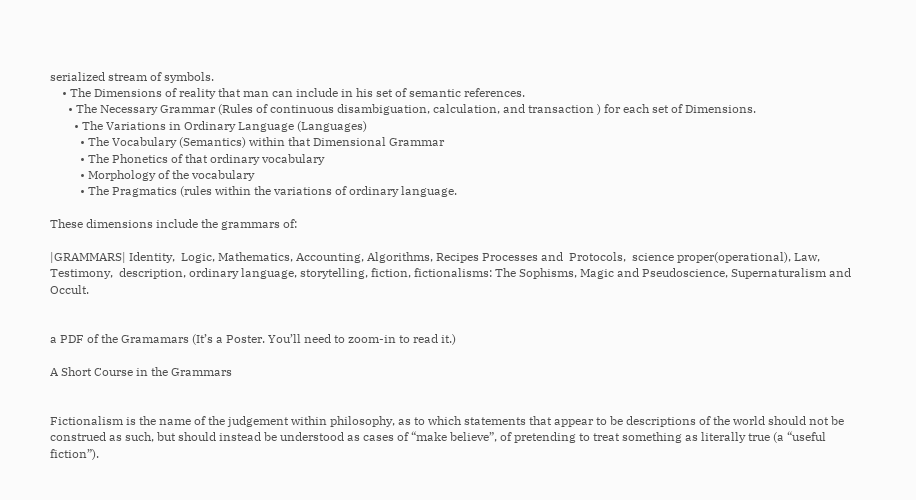serialized stream of symbols.
    • The Dimensions of reality that man can include in his set of semantic references.
      • The Necessary Grammar (Rules of continuous disambiguation, calculation, and transaction ) for each set of Dimensions.
        • The Variations in Ordinary Language (Languages)
          • The Vocabulary (Semantics) within that Dimensional Grammar
          • The Phonetics of that ordinary vocabulary
          • Morphology of the vocabulary
          • The Pragmatics (rules within the variations of ordinary language.

These dimensions include the grammars of:

|GRAMMARS| Identity,  Logic, Mathematics, Accounting, Algorithms, Recipes Processes and  Protocols,  science proper(operational), Law, Testimony,  description, ordinary language, storytelling, fiction, fictionalisms: The Sophisms, Magic and Pseudoscience, Supernaturalism and Occult.


a PDF of the Gramamars (It’s a Poster. You’ll need to zoom-in to read it.)

A Short Course in the Grammars


Fictionalism is the name of the judgement within philosophy, as to which statements that appear to be descriptions of the world should not be construed as such, but should instead be understood as cases of “make believe”, of pretending to treat something as literally true (a “useful fiction”).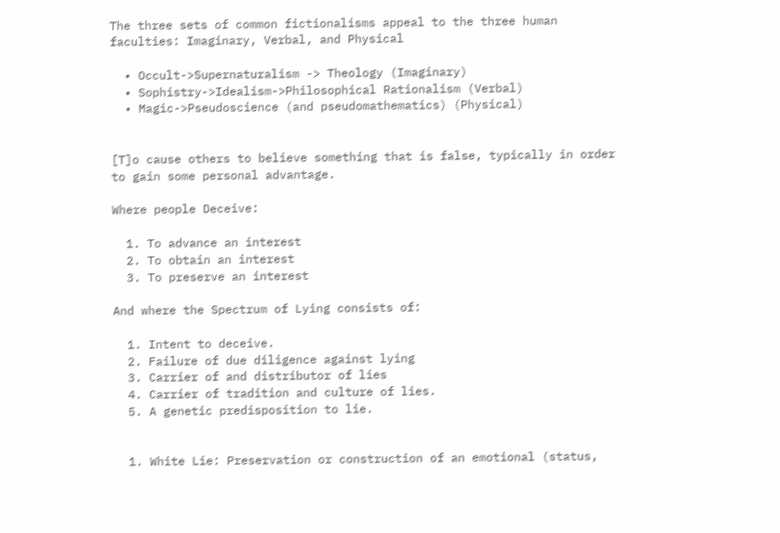The three sets of common fictionalisms appeal to the three human faculties: Imaginary, Verbal, and Physical

  • Occult->Supernaturalism -> Theology (Imaginary)
  • Sophistry->Idealism->Philosophical Rationalism (Verbal)
  • Magic->Pseudoscience (and pseudomathematics) (Physical)


[T]o cause others to believe something that is false, typically in order to gain some personal advantage.

Where people Deceive:

  1. To advance an interest
  2. To obtain an interest
  3. To preserve an interest

And where the Spectrum of Lying consists of:

  1. Intent to deceive.
  2. Failure of due diligence against lying
  3. Carrier of and distributor of lies
  4. Carrier of tradition and culture of lies.
  5. A genetic predisposition to lie.


  1. White Lie: Preservation or construction of an emotional (status,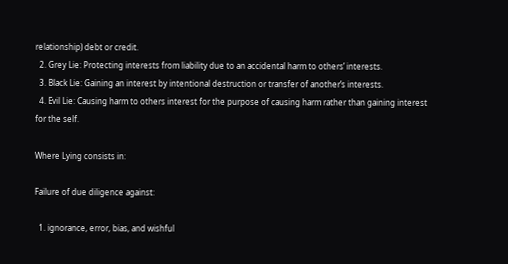relationship) debt or credit.
  2. Grey Lie: Protecting interests from liability due to an accidental harm to others’ interests.
  3. Black Lie: Gaining an interest by intentional destruction or transfer of another’s interests.
  4. Evil Lie: Causing harm to others interest for the purpose of causing harm rather than gaining interest for the self.

Where Lying consists in:

Failure of due diligence against:

  1. ignorance, error, bias, and wishful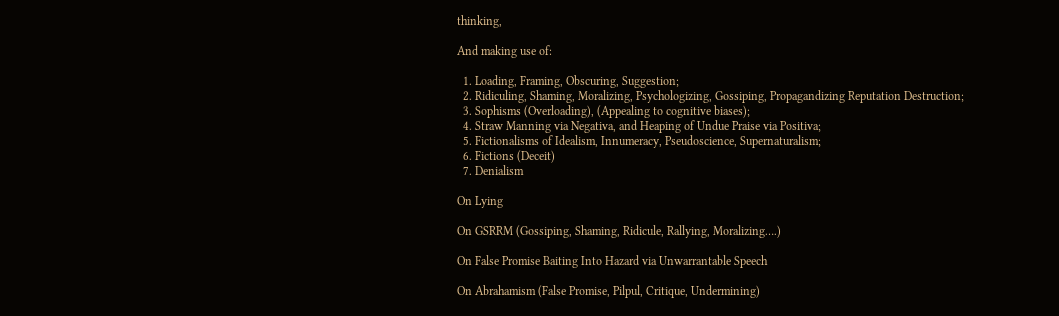thinking,

And making use of:

  1. Loading, Framing, Obscuring, Suggestion;
  2. Ridiculing, Shaming, Moralizing, Psychologizing, Gossiping, Propagandizing Reputation Destruction;
  3. Sophisms (Overloading), (Appealing to cognitive biases);
  4. Straw Manning via Negativa, and Heaping of Undue Praise via Positiva;
  5. Fictionalisms of Idealism, Innumeracy, Pseudoscience, Supernaturalism;
  6. Fictions (Deceit)
  7. Denialism

On Lying

On GSRRM (Gossiping, Shaming, Ridicule, Rallying, Moralizing….)

On False Promise Baiting Into Hazard via Unwarrantable Speech

On Abrahamism (False Promise, Pilpul, Critique, Undermining)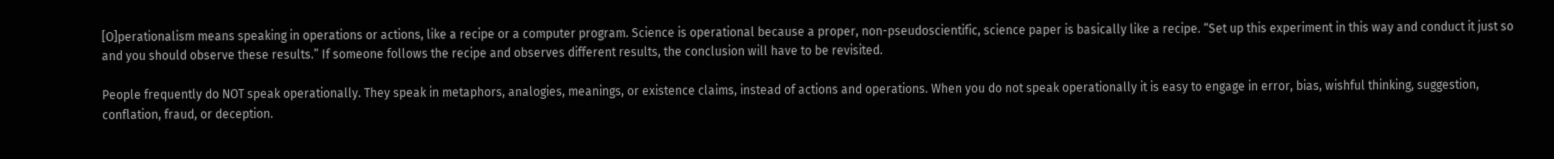[O]perationalism means speaking in operations or actions, like a recipe or a computer program. Science is operational because a proper, non-pseudoscientific, science paper is basically like a recipe. “Set up this experiment in this way and conduct it just so and you should observe these results.” If someone follows the recipe and observes different results, the conclusion will have to be revisited.

People frequently do NOT speak operationally. They speak in metaphors, analogies, meanings, or existence claims, instead of actions and operations. When you do not speak operationally it is easy to engage in error, bias, wishful thinking, suggestion, conflation, fraud, or deception.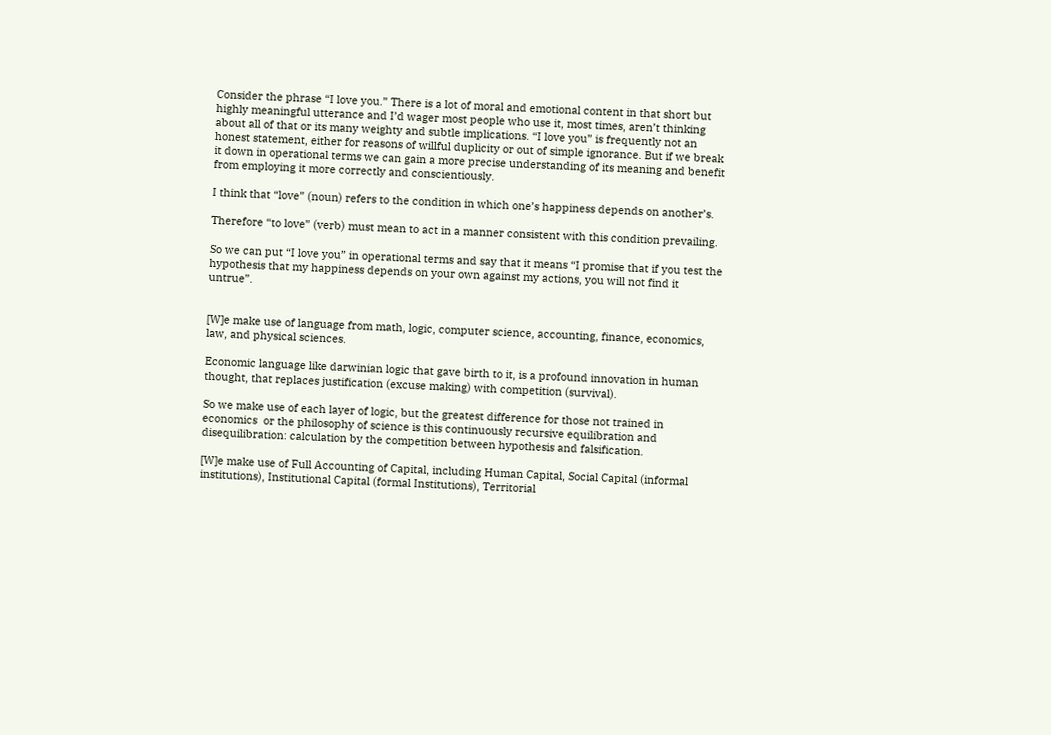Consider the phrase “I love you.” There is a lot of moral and emotional content in that short but highly meaningful utterance and I’d wager most people who use it, most times, aren’t thinking about all of that or its many weighty and subtle implications. “I love you” is frequently not an honest statement, either for reasons of willful duplicity or out of simple ignorance. But if we break it down in operational terms we can gain a more precise understanding of its meaning and benefit from employing it more correctly and conscientiously.

I think that “love” (noun) refers to the condition in which one’s happiness depends on another’s.

Therefore “to love” (verb) must mean to act in a manner consistent with this condition prevailing.

So we can put “I love you” in operational terms and say that it means “I promise that if you test the hypothesis that my happiness depends on your own against my actions, you will not find it untrue”.


[W]e make use of language from math, logic, computer science, accounting, finance, economics, law, and physical sciences.

Economic language like darwinian logic that gave birth to it, is a profound innovation in human thought, that replaces justification (excuse making) with competition (survival).

So we make use of each layer of logic, but the greatest difference for those not trained in economics  or the philosophy of science is this continuously recursive equilibration and disequilibration: calculation by the competition between hypothesis and falsification.

[W]e make use of Full Accounting of Capital, including Human Capital, Social Capital (informal institutions), Institutional Capital (formal Institutions), Territorial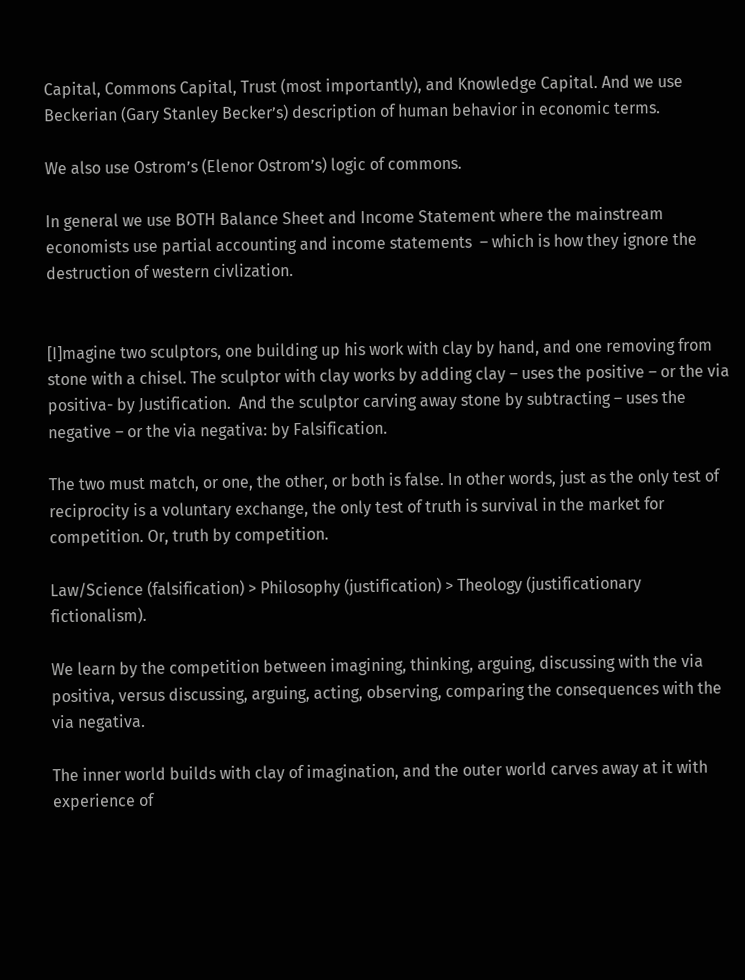Capital, Commons Capital, Trust (most importantly), and Knowledge Capital. And we use Beckerian (Gary Stanley Becker’s) description of human behavior in economic terms.

We also use Ostrom’s (Elenor Ostrom’s) logic of commons.

In general we use BOTH Balance Sheet and Income Statement where the mainstream economists use partial accounting and income statements  – which is how they ignore the destruction of western civlization.


[I]magine two sculptors, one building up his work with clay by hand, and one removing from stone with a chisel. The sculptor with clay works by adding clay – uses the positive – or the via positiva- by Justification.  And the sculptor carving away stone by subtracting – uses the negative – or the via negativa: by Falsification.

The two must match, or one, the other, or both is false. In other words, just as the only test of reciprocity is a voluntary exchange, the only test of truth is survival in the market for competition. Or, truth by competition.

Law/Science (falsification) > Philosophy (justification) > Theology (justificationary fictionalism).

We learn by the competition between imagining, thinking, arguing, discussing with the via positiva, versus discussing, arguing, acting, observing, comparing the consequences with the via negativa.

The inner world builds with clay of imagination, and the outer world carves away at it with experience of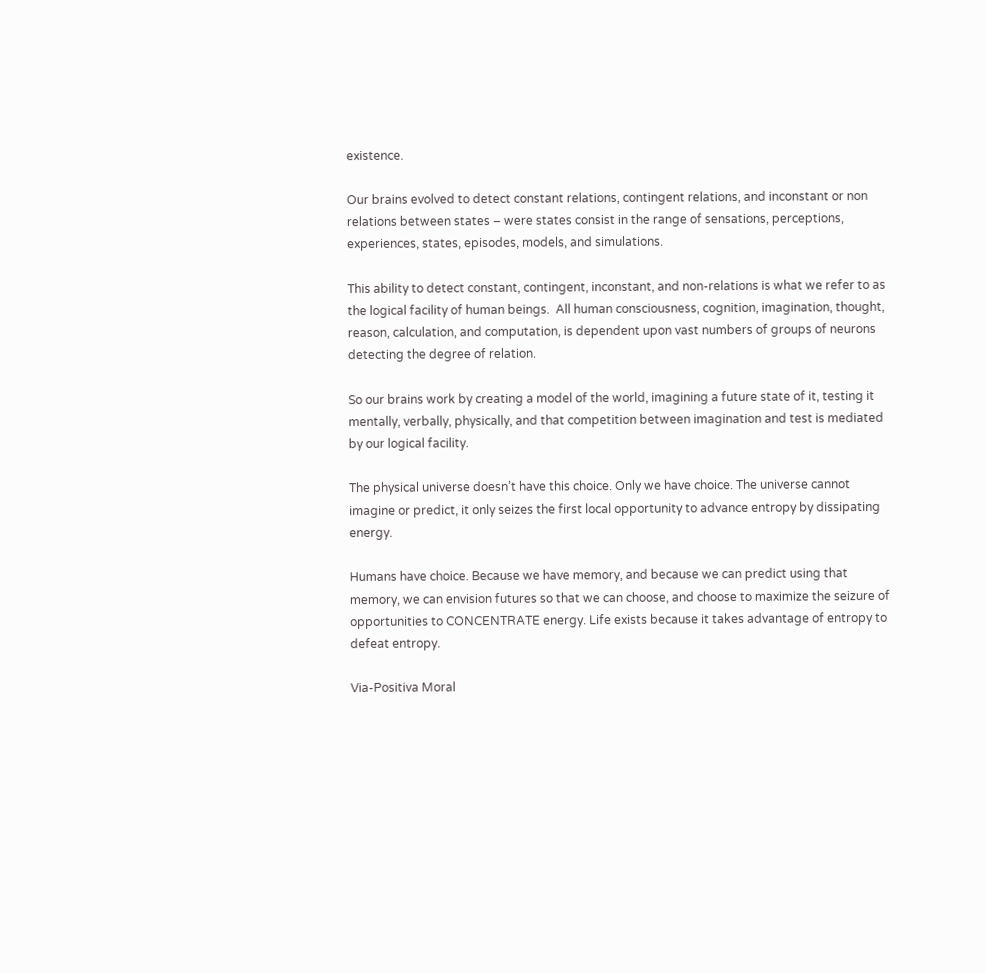existence.

Our brains evolved to detect constant relations, contingent relations, and inconstant or non relations between states – were states consist in the range of sensations, perceptions, experiences, states, episodes, models, and simulations.

This ability to detect constant, contingent, inconstant, and non-relations is what we refer to as the logical facility of human beings.  All human consciousness, cognition, imagination, thought, reason, calculation, and computation, is dependent upon vast numbers of groups of neurons detecting the degree of relation.

So our brains work by creating a model of the world, imagining a future state of it, testing it mentally, verbally, physically, and that competition between imagination and test is mediated by our logical facility.

The physical universe doesn’t have this choice. Only we have choice. The universe cannot imagine or predict, it only seizes the first local opportunity to advance entropy by dissipating energy.

Humans have choice. Because we have memory, and because we can predict using that memory, we can envision futures so that we can choose, and choose to maximize the seizure of opportunities to CONCENTRATE energy. Life exists because it takes advantage of entropy to defeat entropy.

Via-Positiva Moral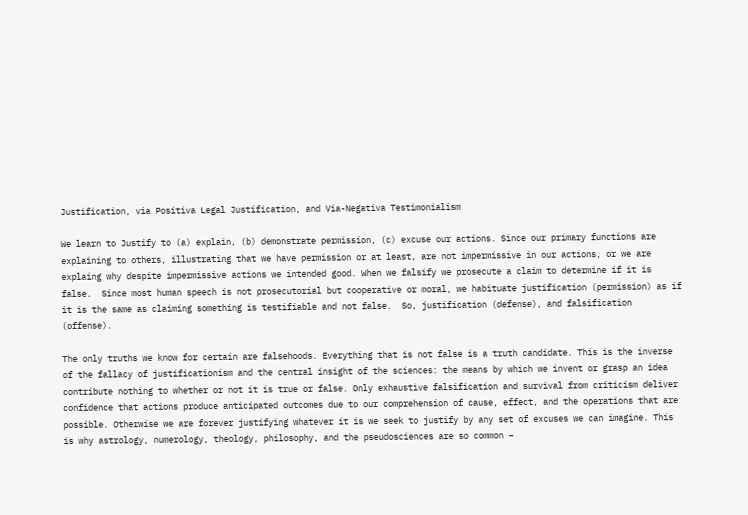Justification, via Positiva Legal Justification, and Via-Negativa Testimonialism

We learn to Justify to (a) explain, (b) demonstrate permission, (c) excuse our actions. Since our primary functions are explaining to others, illustrating that we have permission or at least, are not impermissive in our actions, or we are explaing why despite impermissive actions we intended good. When we falsify we prosecute a claim to determine if it is false.  Since most human speech is not prosecutorial but cooperative or moral, we habituate justification (permission) as if it is the same as claiming something is testifiable and not false.  So, justification (defense), and falsification (offense).

The only truths we know for certain are falsehoods. Everything that is not false is a truth candidate. This is the inverse of the fallacy of justificationism and the central insight of the sciences: the means by which we invent or grasp an idea contribute nothing to whether or not it is true or false. Only exhaustive falsification and survival from criticism deliver confidence that actions produce anticipated outcomes due to our comprehension of cause, effect, and the operations that are possible. Otherwise we are forever justifying whatever it is we seek to justify by any set of excuses we can imagine. This is why astrology, numerology, theology, philosophy, and the pseudosciences are so common –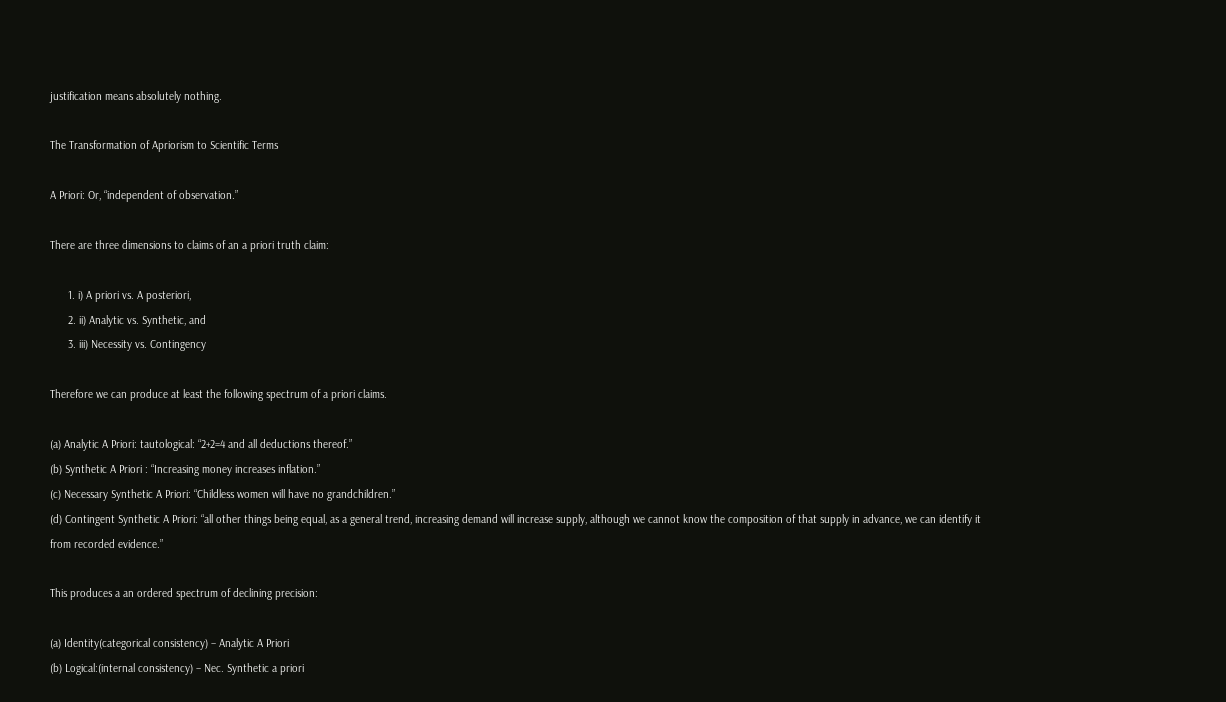justification means absolutely nothing.

The Transformation of Apriorism to Scientific Terms

A Priori: Or, “independent of observation.”

There are three dimensions to claims of an a priori truth claim:

      1. i) A priori vs. A posteriori,
      2. ii) Analytic vs. Synthetic, and
      3. iii) Necessity vs. Contingency

Therefore we can produce at least the following spectrum of a priori claims.

(a) Analytic A Priori: tautological: “2+2=4 and all deductions thereof.”
(b) Synthetic A Priori : “Increasing money increases inflation.”
(c) Necessary Synthetic A Priori: “Childless women will have no grandchildren.”
(d) Contingent Synthetic A Priori: “all other things being equal, as a general trend, increasing demand will increase supply, although we cannot know the composition of that supply in advance, we can identify it from recorded evidence.”

This produces a an ordered spectrum of declining precision:

(a) Identity(categorical consistency) – Analytic A Priori
(b) Logical:(internal consistency) – Nec. Synthetic a priori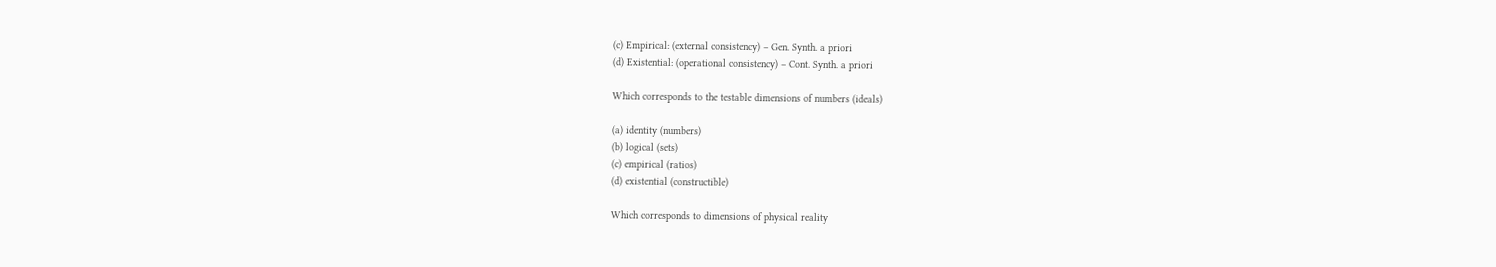(c) Empirical: (external consistency) – Gen. Synth. a priori
(d) Existential: (operational consistency) – Cont. Synth. a priori

Which corresponds to the testable dimensions of numbers (ideals)

(a) identity (numbers)
(b) logical (sets)
(c) empirical (ratios)
(d) existential (constructible)

Which corresponds to dimensions of physical reality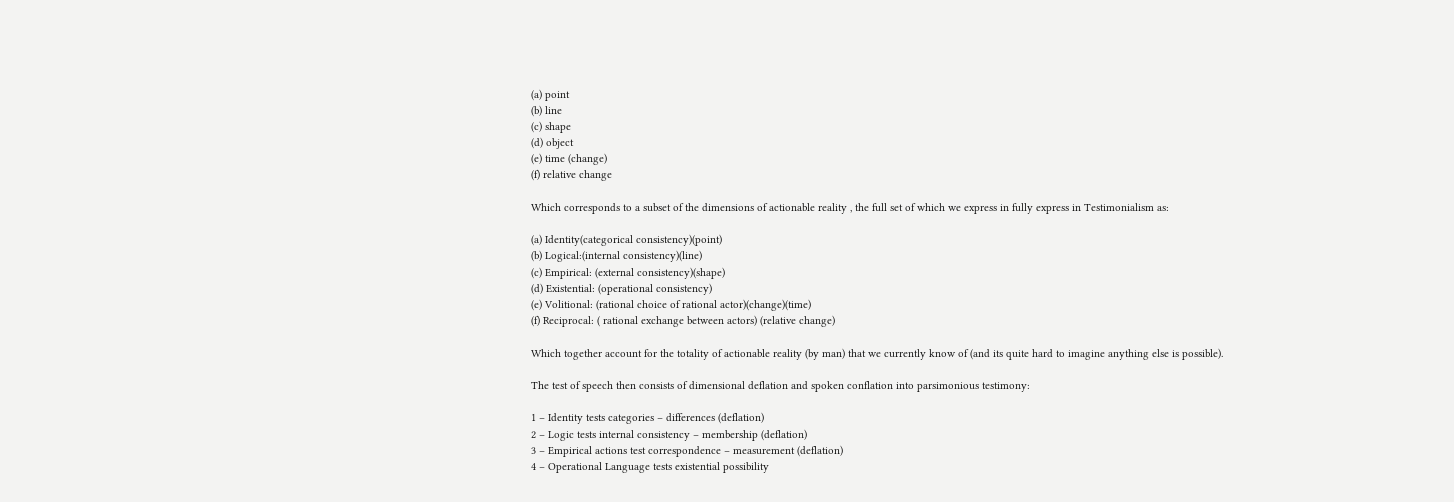(a) point
(b) line
(c) shape
(d) object
(e) time (change)
(f) relative change

Which corresponds to a subset of the dimensions of actionable reality , the full set of which we express in fully express in Testimonialism as:

(a) Identity(categorical consistency)(point)
(b) Logical:(internal consistency)(line)
(c) Empirical: (external consistency)(shape)
(d) Existential: (operational consistency)
(e) Volitional: (rational choice of rational actor)(change)(time)
(f) Reciprocal: ( rational exchange between actors) (relative change)

Which together account for the totality of actionable reality (by man) that we currently know of (and its quite hard to imagine anything else is possible).

The test of speech then consists of dimensional deflation and spoken conflation into parsimonious testimony:

1 – Identity tests categories – differences (deflation)
2 – Logic tests internal consistency – membership (deflation)
3 – Empirical actions test correspondence – measurement (deflation)
4 – Operational Language tests existential possibility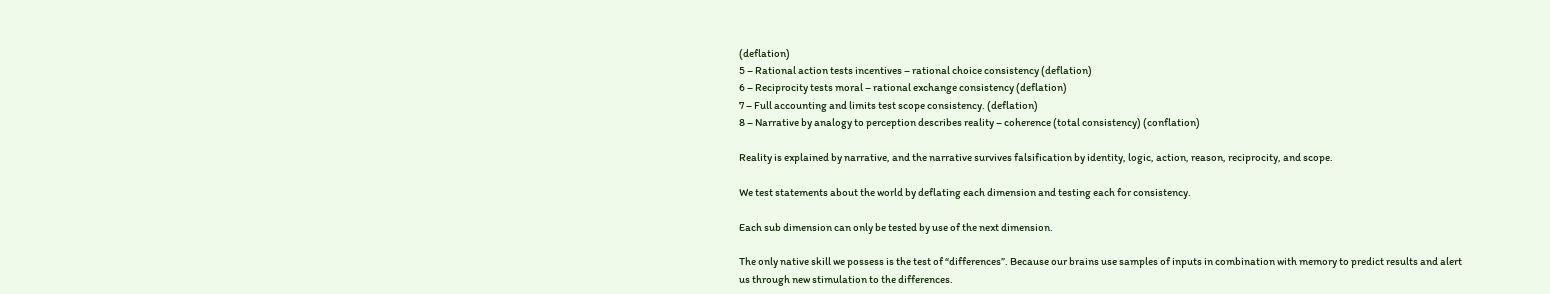(deflation)
5 – Rational action tests incentives – rational choice consistency (deflation)
6 – Reciprocity tests moral – rational exchange consistency (deflation)
7 – Full accounting and limits test scope consistency. (deflation)
8 – Narrative by analogy to perception describes reality – coherence (total consistency) (conflation)

Reality is explained by narrative, and the narrative survives falsification by identity, logic, action, reason, reciprocity, and scope.

We test statements about the world by deflating each dimension and testing each for consistency.

Each sub dimension can only be tested by use of the next dimension.

The only native skill we possess is the test of “differences”. Because our brains use samples of inputs in combination with memory to predict results and alert us through new stimulation to the differences.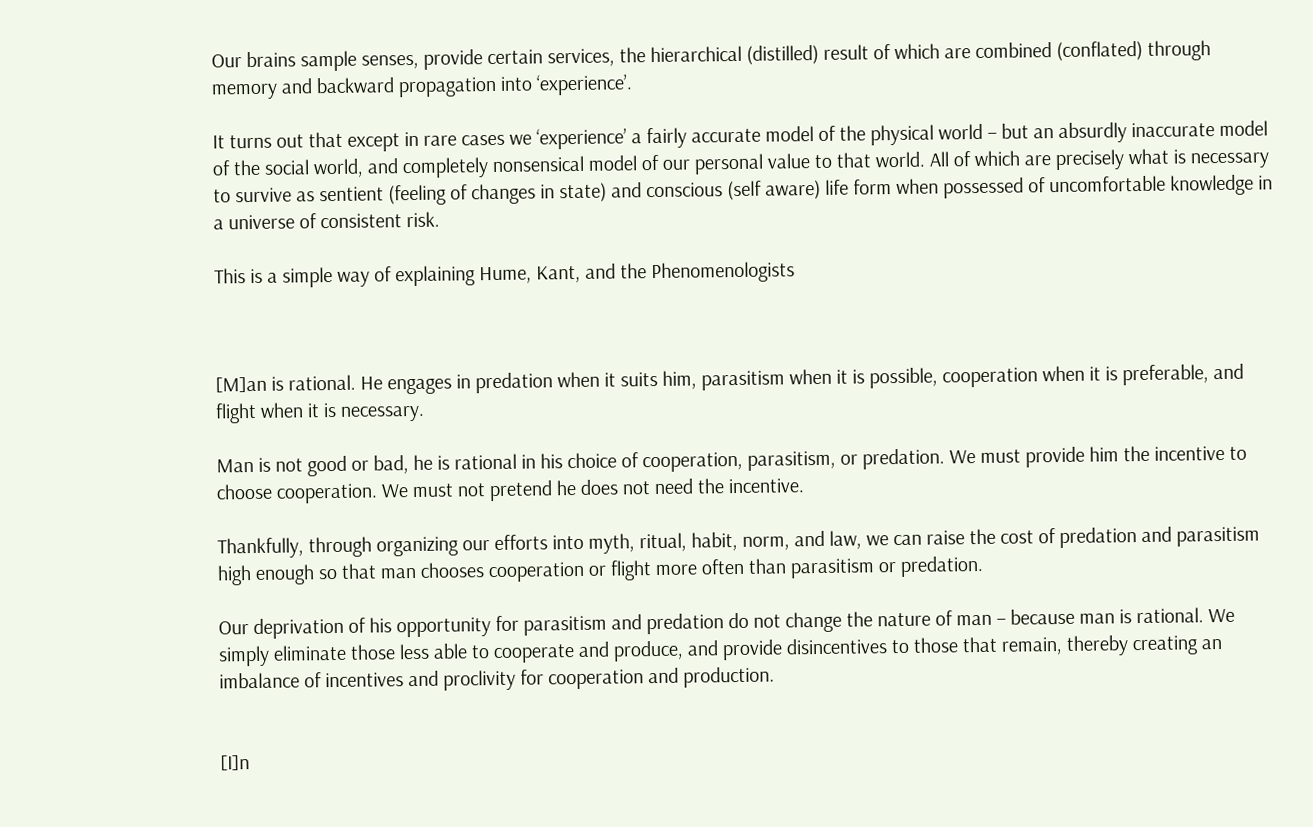Our brains sample senses, provide certain services, the hierarchical (distilled) result of which are combined (conflated) through memory and backward propagation into ‘experience’.

It turns out that except in rare cases we ‘experience’ a fairly accurate model of the physical world – but an absurdly inaccurate model of the social world, and completely nonsensical model of our personal value to that world. All of which are precisely what is necessary to survive as sentient (feeling of changes in state) and conscious (self aware) life form when possessed of uncomfortable knowledge in a universe of consistent risk.

This is a simple way of explaining Hume, Kant, and the Phenomenologists



[M]an is rational. He engages in predation when it suits him, parasitism when it is possible, cooperation when it is preferable, and flight when it is necessary.

Man is not good or bad, he is rational in his choice of cooperation, parasitism, or predation. We must provide him the incentive to choose cooperation. We must not pretend he does not need the incentive.

Thankfully, through organizing our efforts into myth, ritual, habit, norm, and law, we can raise the cost of predation and parasitism high enough so that man chooses cooperation or flight more often than parasitism or predation.

Our deprivation of his opportunity for parasitism and predation do not change the nature of man – because man is rational. We simply eliminate those less able to cooperate and produce, and provide disincentives to those that remain, thereby creating an imbalance of incentives and proclivity for cooperation and production.


[I]n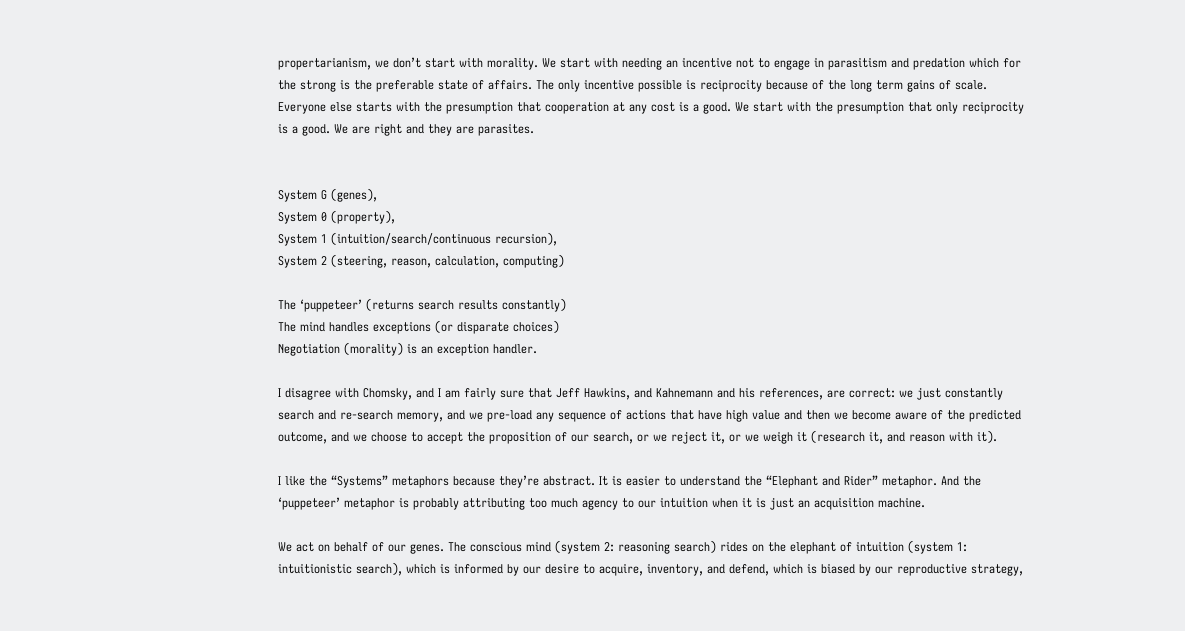propertarianism, we don’t start with morality. We start with needing an incentive not to engage in parasitism and predation which for the strong is the preferable state of affairs. The only incentive possible is reciprocity because of the long term gains of scale. Everyone else starts with the presumption that cooperation at any cost is a good. We start with the presumption that only reciprocity is a good. We are right and they are parasites.


System G (genes),
System 0 (property),
System 1 (intuition/search/continuous recursion),
System 2 (steering, reason, calculation, computing)

The ‘puppeteer’ (returns search results constantly)
The mind handles exceptions (or disparate choices)
Negotiation (morality) is an exception handler.

I disagree with Chomsky, and I am fairly sure that Jeff Hawkins, and Kahnemann and his references, are correct: we just constantly search and re-search memory, and we pre-load any sequence of actions that have high value and then we become aware of the predicted outcome, and we choose to accept the proposition of our search, or we reject it, or we weigh it (research it, and reason with it).

I like the “Systems” metaphors because they’re abstract. It is easier to understand the “Elephant and Rider” metaphor. And the ‘puppeteer’ metaphor is probably attributing too much agency to our intuition when it is just an acquisition machine.

We act on behalf of our genes. The conscious mind (system 2: reasoning search) rides on the elephant of intuition (system 1: intuitionistic search), which is informed by our desire to acquire, inventory, and defend, which is biased by our reproductive strategy,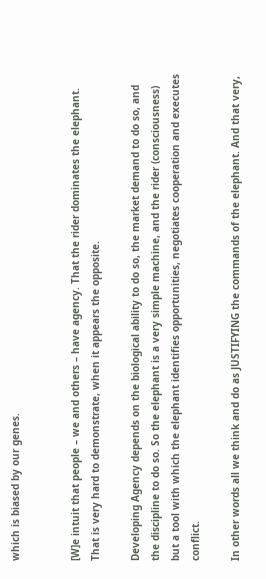which is biased by our genes.


[W]e intuit that people – we and others – have agency. That the rider dominates the elephant. That is very hard to demonstrate, when it appears the opposite.

Developing Agency depends on the biological ability to do so, the market demand to do so, and the discipline to do so. So the elephant is a very simple machine, and the rider (consciousness) but a tool with which the elephant identifies opportunities, negotiates cooperation and executes conflict.

In other words all we think and do as JUSTIFYING the commands of the elephant. And that very,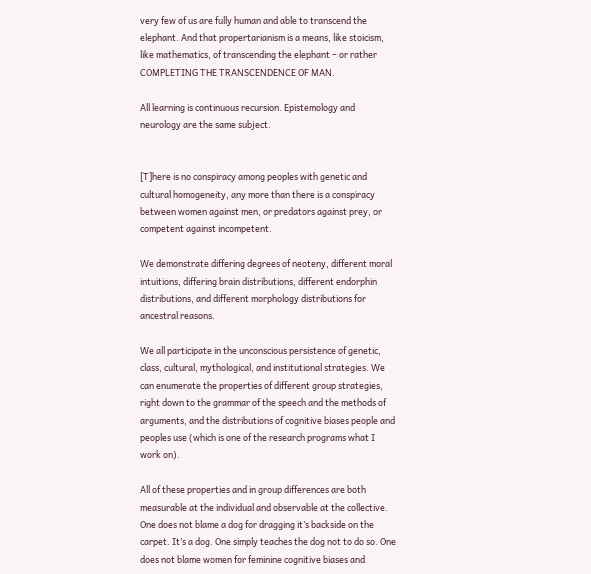very few of us are fully human and able to transcend the elephant. And that propertarianism is a means, like stoicism, like mathematics, of transcending the elephant – or rather COMPLETING THE TRANSCENDENCE OF MAN.

All learning is continuous recursion. Epistemology and neurology are the same subject.


[T]here is no conspiracy among peoples with genetic and cultural homogeneity, any more than there is a conspiracy between women against men, or predators against prey, or competent against incompetent.

We demonstrate differing degrees of neoteny, different moral intuitions, differing brain distributions, different endorphin distributions, and different morphology distributions for ancestral reasons.

We all participate in the unconscious persistence of genetic, class, cultural, mythological, and institutional strategies. We can enumerate the properties of different group strategies, right down to the grammar of the speech and the methods of arguments, and the distributions of cognitive biases people and peoples use (which is one of the research programs what I work on).

All of these properties and in group differences are both measurable at the individual and observable at the collective. One does not blame a dog for dragging it’s backside on the carpet. It’s a dog. One simply teaches the dog not to do so. One does not blame women for feminine cognitive biases and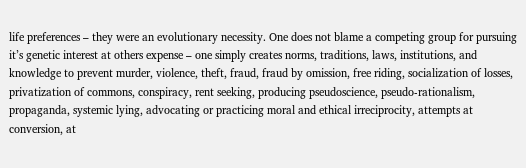life preferences – they were an evolutionary necessity. One does not blame a competing group for pursuing it’s genetic interest at others expense – one simply creates norms, traditions, laws, institutions, and knowledge to prevent murder, violence, theft, fraud, fraud by omission, free riding, socialization of losses, privatization of commons, conspiracy, rent seeking, producing pseudoscience, pseudo-rationalism, propaganda, systemic lying, advocating or practicing moral and ethical irreciprocity, attempts at conversion, at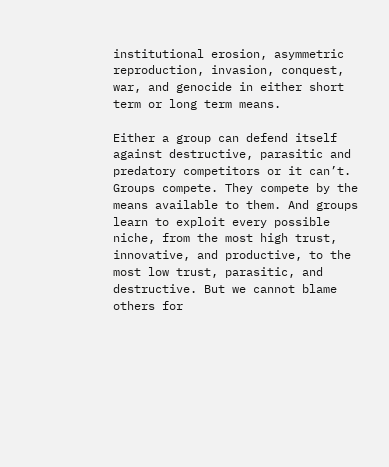institutional erosion, asymmetric reproduction, invasion, conquest, war, and genocide in either short term or long term means.

Either a group can defend itself against destructive, parasitic and predatory competitors or it can’t. Groups compete. They compete by the means available to them. And groups learn to exploit every possible niche, from the most high trust, innovative, and productive, to the most low trust, parasitic, and destructive. But we cannot blame others for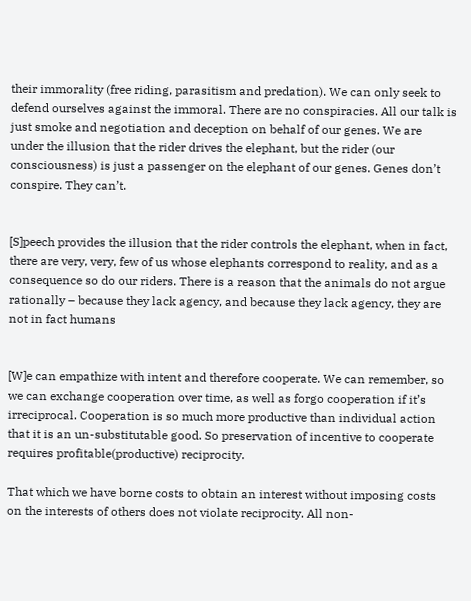their immorality (free riding, parasitism and predation). We can only seek to defend ourselves against the immoral. There are no conspiracies. All our talk is just smoke and negotiation and deception on behalf of our genes. We are under the illusion that the rider drives the elephant, but the rider (our consciousness) is just a passenger on the elephant of our genes. Genes don’t conspire. They can’t.


[S]peech provides the illusion that the rider controls the elephant, when in fact, there are very, very, few of us whose elephants correspond to reality, and as a consequence so do our riders. There is a reason that the animals do not argue rationally – because they lack agency, and because they lack agency, they are not in fact humans


[W]e can empathize with intent and therefore cooperate. We can remember, so we can exchange cooperation over time, as well as forgo cooperation if it’s irreciprocal. Cooperation is so much more productive than individual action that it is an un-substitutable good. So preservation of incentive to cooperate requires profitable(productive) reciprocity.

That which we have borne costs to obtain an interest without imposing costs on the interests of others does not violate reciprocity. All non-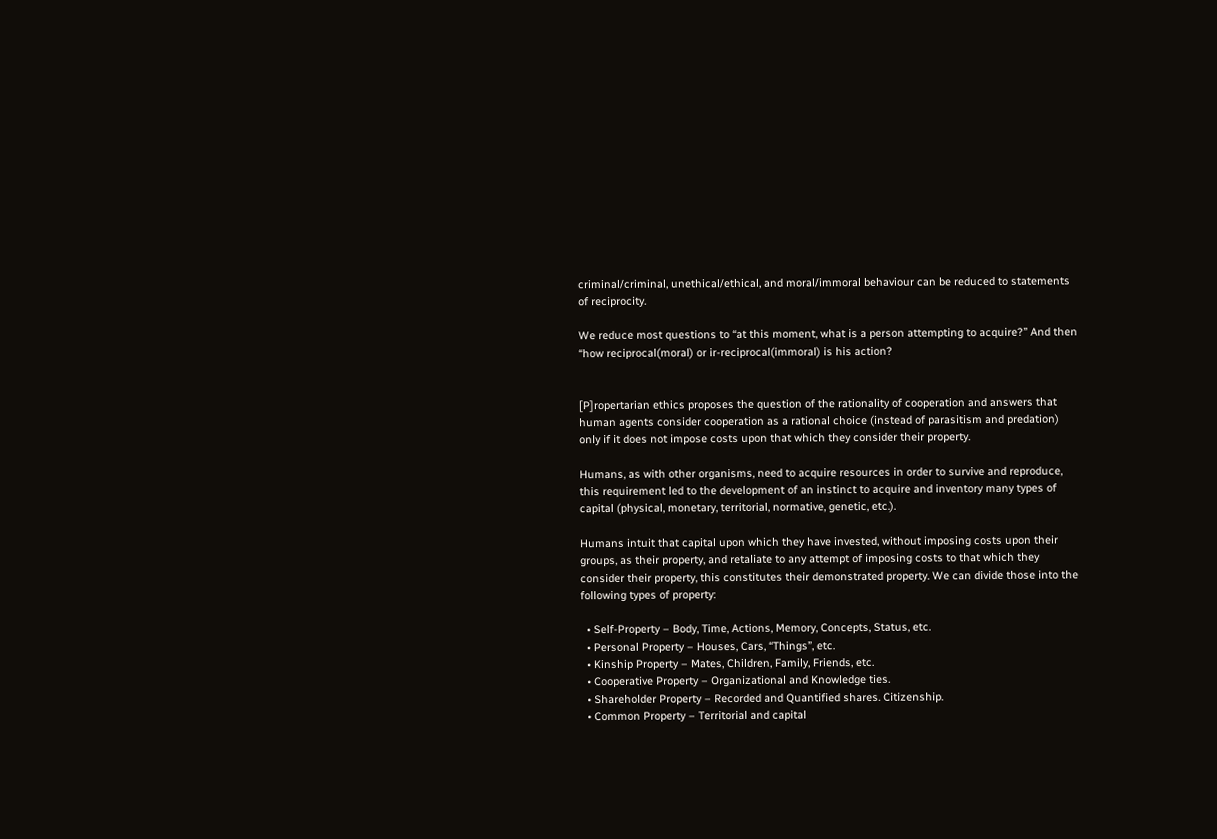criminal/criminal, unethical/ethical, and moral/immoral behaviour can be reduced to statements of reciprocity.

We reduce most questions to “at this moment, what is a person attempting to acquire?” And then “how reciprocal(moral) or ir-reciprocal(immoral) is his action?


[P]ropertarian ethics proposes the question of the rationality of cooperation and answers that human agents consider cooperation as a rational choice (instead of parasitism and predation) only if it does not impose costs upon that which they consider their property.

Humans, as with other organisms, need to acquire resources in order to survive and reproduce, this requirement led to the development of an instinct to acquire and inventory many types of capital (physical, monetary, territorial, normative, genetic, etc.).

Humans intuit that capital upon which they have invested, without imposing costs upon their groups, as their property, and retaliate to any attempt of imposing costs to that which they consider their property, this constitutes their demonstrated property. We can divide those into the following types of property:

  • Self-Property – Body, Time, Actions, Memory, Concepts, Status, etc.
  • Personal Property – Houses, Cars, “Things”, etc.
  • Kinship Property – Mates, Children, Family, Friends, etc.
  • Cooperative Property – Organizational and Knowledge ties.
  • Shareholder Property – Recorded and Quantified shares. Citizenship.
  • Common Property – Territorial and capital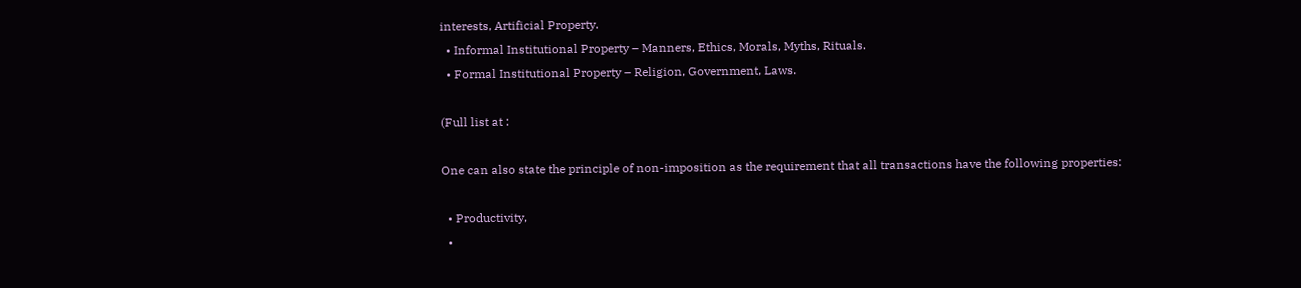interests, Artificial Property.
  • Informal Institutional Property – Manners, Ethics, Morals, Myths, Rituals.
  • Formal Institutional Property – Religion, Government, Laws.

(Full list at :

One can also state the principle of non-imposition as the requirement that all transactions have the following properties:

  • Productivity,
  •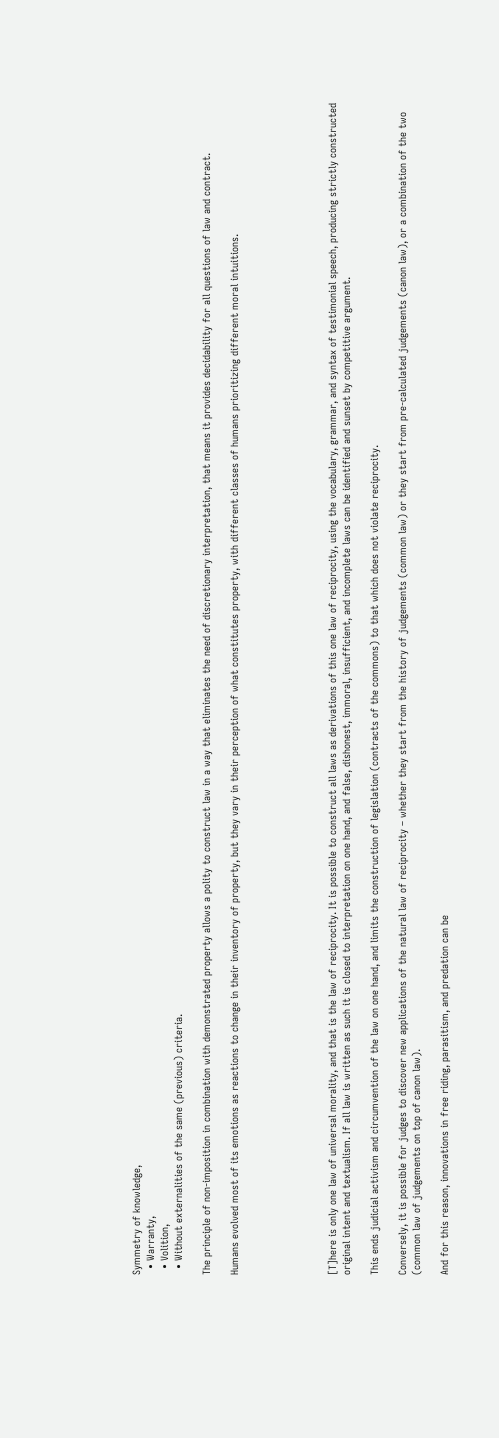Symmetry of knowledge,
  • Warranty,
  • Volition,
  • Without externalities of the same (previous) criteria.

The principle of non-imposition in combination with demonstrated property allows a polity to construct law in a way that eliminates the need of discretionary interpretation, that means it provides decidability for all questions of law and contract.

Humans evolved most of its emotions as reactions to change in their inventory of property, but they vary in their perception of what constitutes property, with different classes of humans prioritizing different moral intuitions.






[T]here is only one law of universal morality, and that is the law of reciprocity. It is possible to construct all laws as derivations of this one law of reciprocity, using the vocabulary, grammar, and syntax of testimonial speech, producing strictly constructed original intent and textualism. If all law is written as such it is closed to interpretation on one hand, and false, dishonest, immoral, insufficient, and incomplete laws can be identified and sunset by competitive argument.

This ends judicial activism and circumvention of the law on one hand, and limits the construction of legislation (contracts of the commons) to that which does not violate reciprocity.

Conversely, it is possible for judges to discover new applications of the natural law of reciprocity – whether they start from the history of judgements (common law) or they start from pre-calculated judgements (canon law), or a combination of the two (common law of judgements on top of canon law).

And for this reason, innovations in free riding, parasitism, and predation can be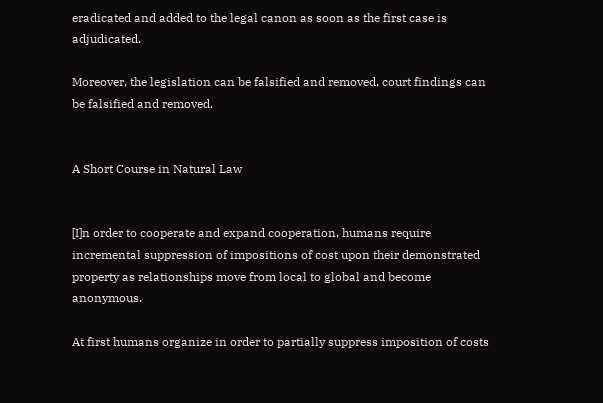eradicated and added to the legal canon as soon as the first case is adjudicated.

Moreover, the legislation can be falsified and removed, court findings can be falsified and removed.


A Short Course in Natural Law


[I]n order to cooperate and expand cooperation, humans require incremental suppression of impositions of cost upon their demonstrated property as relationships move from local to global and become anonymous.

At first humans organize in order to partially suppress imposition of costs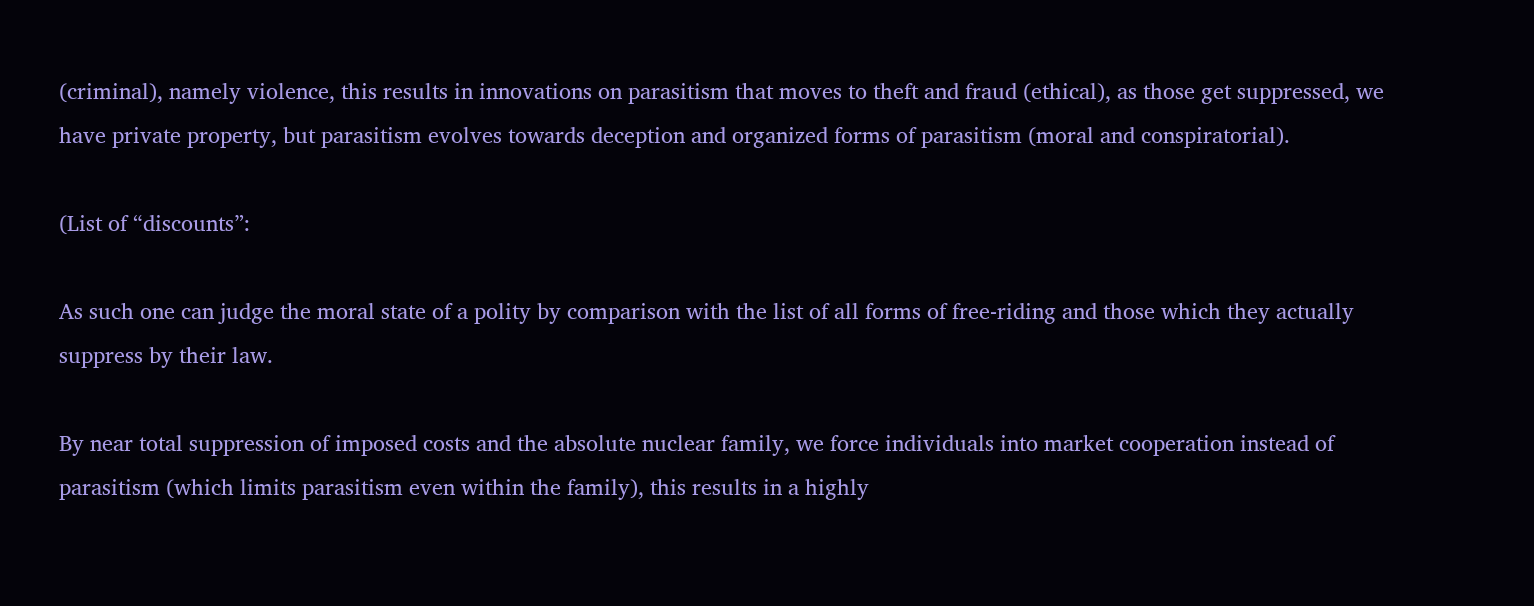(criminal), namely violence, this results in innovations on parasitism that moves to theft and fraud (ethical), as those get suppressed, we have private property, but parasitism evolves towards deception and organized forms of parasitism (moral and conspiratorial).

(List of “discounts”:

As such one can judge the moral state of a polity by comparison with the list of all forms of free-riding and those which they actually suppress by their law.

By near total suppression of imposed costs and the absolute nuclear family, we force individuals into market cooperation instead of parasitism (which limits parasitism even within the family), this results in a highly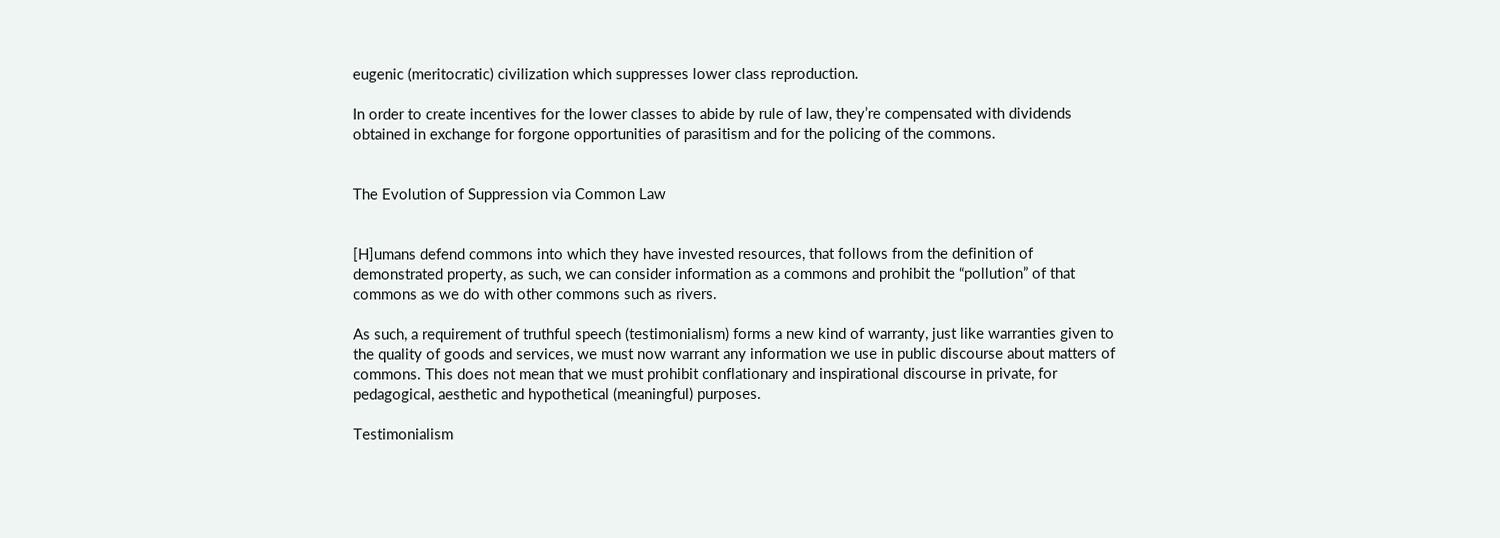eugenic (meritocratic) civilization which suppresses lower class reproduction.

In order to create incentives for the lower classes to abide by rule of law, they’re compensated with dividends obtained in exchange for forgone opportunities of parasitism and for the policing of the commons.


The Evolution of Suppression via Common Law


[H]umans defend commons into which they have invested resources, that follows from the definition of demonstrated property, as such, we can consider information as a commons and prohibit the “pollution” of that commons as we do with other commons such as rivers.

As such, a requirement of truthful speech (testimonialism) forms a new kind of warranty, just like warranties given to the quality of goods and services, we must now warrant any information we use in public discourse about matters of commons. This does not mean that we must prohibit conflationary and inspirational discourse in private, for pedagogical, aesthetic and hypothetical (meaningful) purposes.

Testimonialism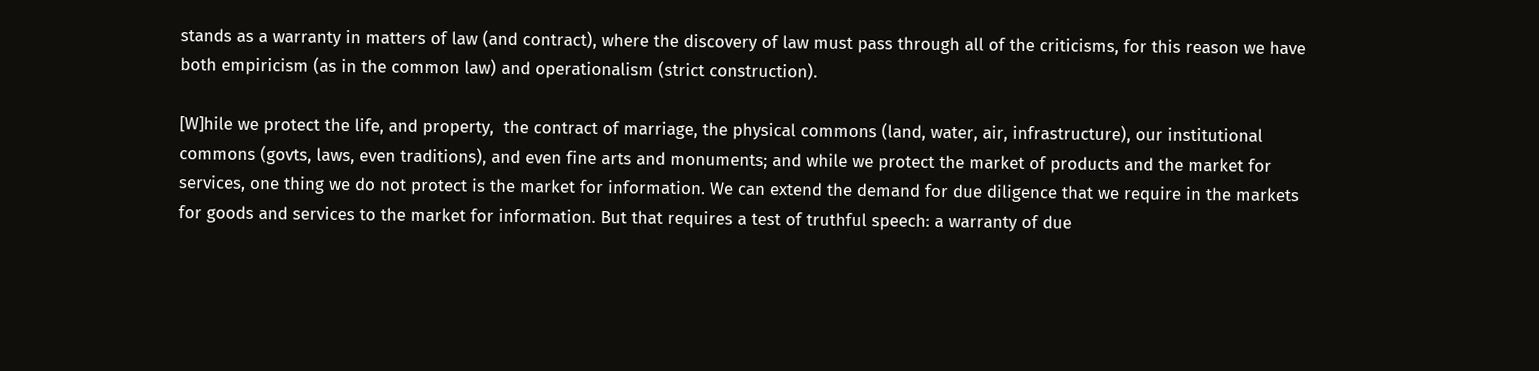stands as a warranty in matters of law (and contract), where the discovery of law must pass through all of the criticisms, for this reason we have both empiricism (as in the common law) and operationalism (strict construction).

[W]hile we protect the life, and property,  the contract of marriage, the physical commons (land, water, air, infrastructure), our institutional commons (govts, laws, even traditions), and even fine arts and monuments; and while we protect the market of products and the market for services, one thing we do not protect is the market for information. We can extend the demand for due diligence that we require in the markets for goods and services to the market for information. But that requires a test of truthful speech: a warranty of due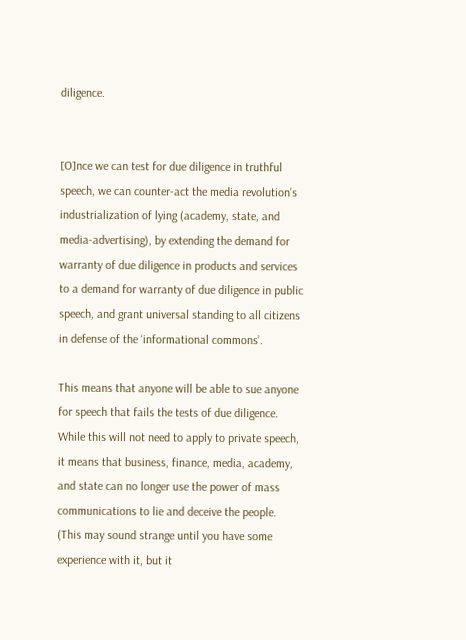diligence.


[O]nce we can test for due diligence in truthful speech, we can counter-act the media revolution’s industrialization of lying (academy, state, and media-advertising), by extending the demand for warranty of due diligence in products and services to a demand for warranty of due diligence in public speech, and grant universal standing to all citizens in defense of the ‘informational commons’.

This means that anyone will be able to sue anyone for speech that fails the tests of due diligence. While this will not need to apply to private speech, it means that business, finance, media, academy, and state can no longer use the power of mass communications to lie and deceive the people. (This may sound strange until you have some experience with it, but it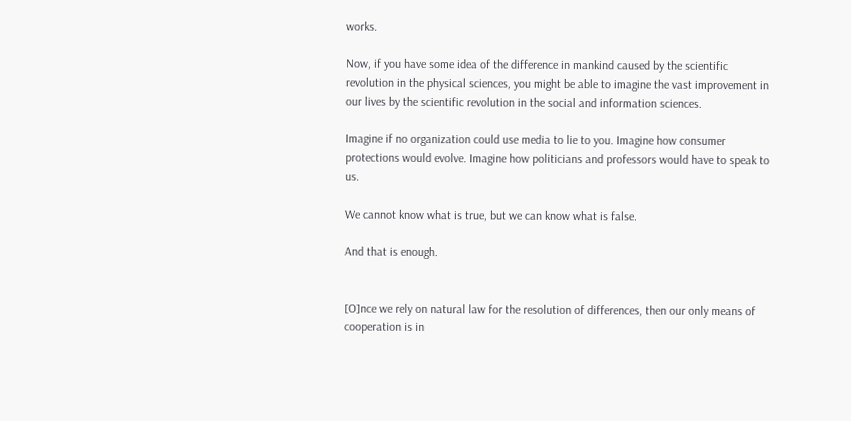works.

Now, if you have some idea of the difference in mankind caused by the scientific revolution in the physical sciences, you might be able to imagine the vast improvement in our lives by the scientific revolution in the social and information sciences.

Imagine if no organization could use media to lie to you. Imagine how consumer protections would evolve. Imagine how politicians and professors would have to speak to us.

We cannot know what is true, but we can know what is false.

And that is enough.


[O]nce we rely on natural law for the resolution of differences, then our only means of cooperation is in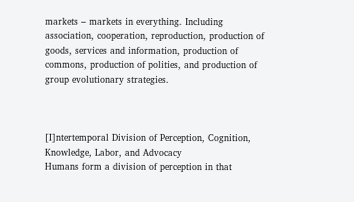markets – markets in everything. Including association, cooperation, reproduction, production of goods, services and information, production of commons, production of polities, and production of group evolutionary strategies.



[I]ntertemporal Division of Perception, Cognition, Knowledge, Labor, and Advocacy
Humans form a division of perception in that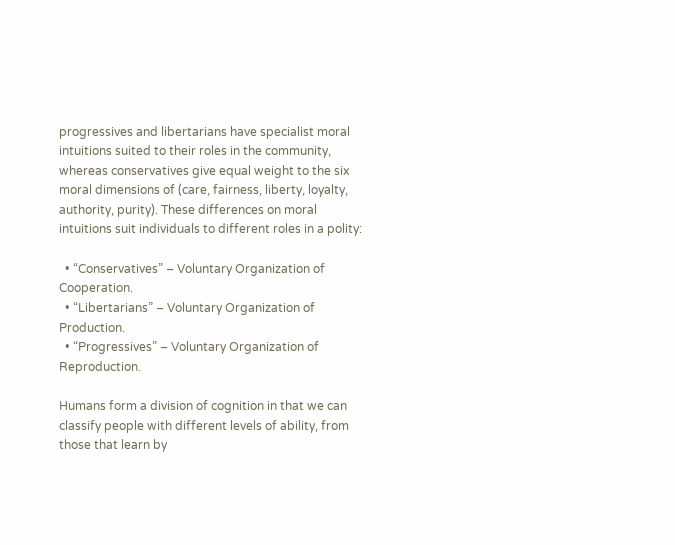progressives and libertarians have specialist moral intuitions suited to their roles in the community, whereas conservatives give equal weight to the six moral dimensions of (care, fairness, liberty, loyalty, authority, purity). These differences on moral intuitions suit individuals to different roles in a polity:

  • “Conservatives” – Voluntary Organization of Cooperation.
  • “Libertarians” – Voluntary Organization of Production.
  • “Progressives” – Voluntary Organization of Reproduction.

Humans form a division of cognition in that we can classify people with different levels of ability, from those that learn by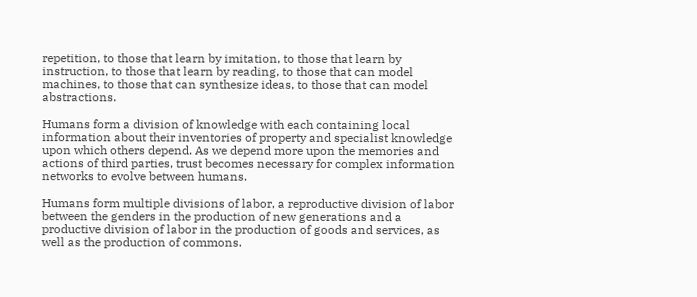repetition, to those that learn by imitation, to those that learn by instruction, to those that learn by reading, to those that can model machines, to those that can synthesize ideas, to those that can model abstractions.

Humans form a division of knowledge with each containing local information about their inventories of property and specialist knowledge upon which others depend. As we depend more upon the memories and actions of third parties, trust becomes necessary for complex information networks to evolve between humans.

Humans form multiple divisions of labor, a reproductive division of labor between the genders in the production of new generations and a productive division of labor in the production of goods and services, as well as the production of commons.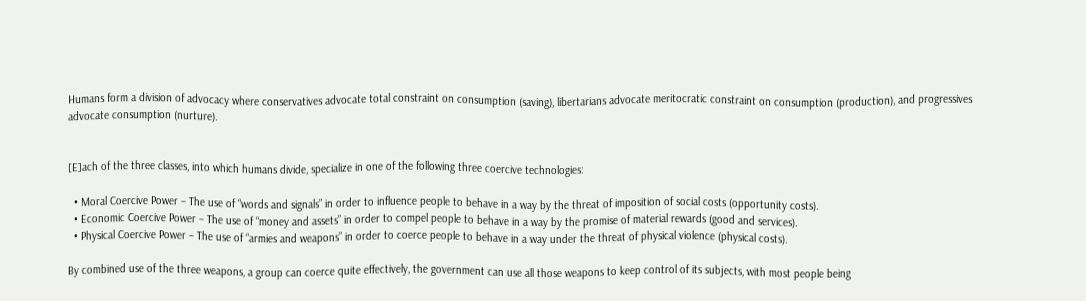Humans form a division of advocacy where conservatives advocate total constraint on consumption (saving), libertarians advocate meritocratic constraint on consumption (production), and progressives advocate consumption (nurture).


[E]ach of the three classes, into which humans divide, specialize in one of the following three coercive technologies:

  • Moral Coercive Power – The use of “words and signals” in order to influence people to behave in a way by the threat of imposition of social costs (opportunity costs).
  • Economic Coercive Power – The use of “money and assets” in order to compel people to behave in a way by the promise of material rewards (good and services).
  • Physical Coercive Power – The use of “armies and weapons” in order to coerce people to behave in a way under the threat of physical violence (physical costs).

By combined use of the three weapons, a group can coerce quite effectively, the government can use all those weapons to keep control of its subjects, with most people being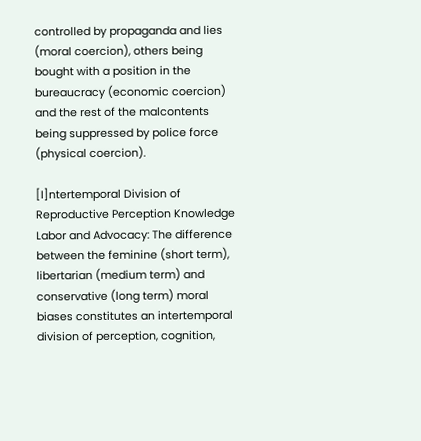controlled by propaganda and lies (moral coercion), others being bought with a position in the bureaucracy (economic coercion) and the rest of the malcontents being suppressed by police force (physical coercion).

[I]ntertemporal Division of Reproductive Perception Knowledge Labor and Advocacy: The difference between the feminine (short term), libertarian (medium term) and conservative (long term) moral biases constitutes an intertemporal division of perception, cognition,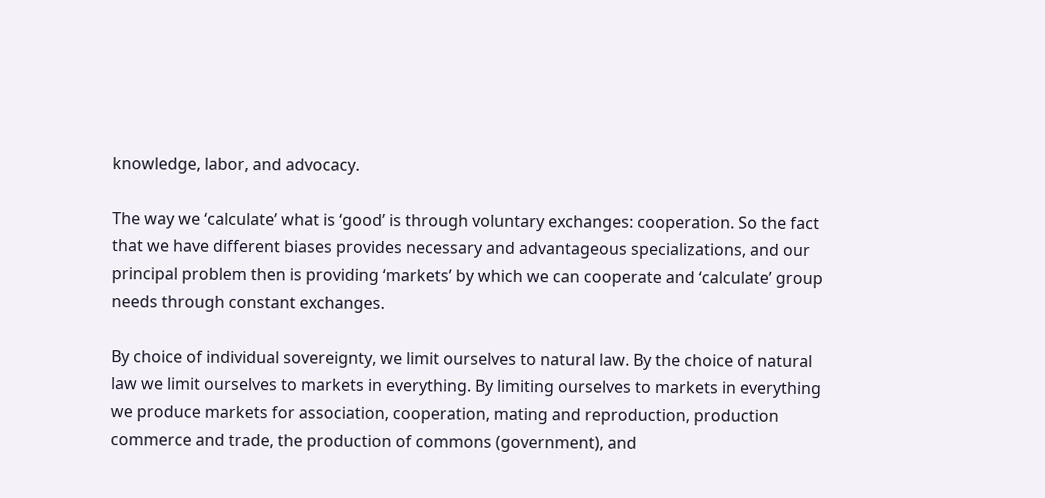knowledge, labor, and advocacy.

The way we ‘calculate’ what is ‘good’ is through voluntary exchanges: cooperation. So the fact that we have different biases provides necessary and advantageous specializations, and our principal problem then is providing ‘markets’ by which we can cooperate and ‘calculate’ group needs through constant exchanges.

By choice of individual sovereignty, we limit ourselves to natural law. By the choice of natural law we limit ourselves to markets in everything. By limiting ourselves to markets in everything we produce markets for association, cooperation, mating and reproduction, production commerce and trade, the production of commons (government), and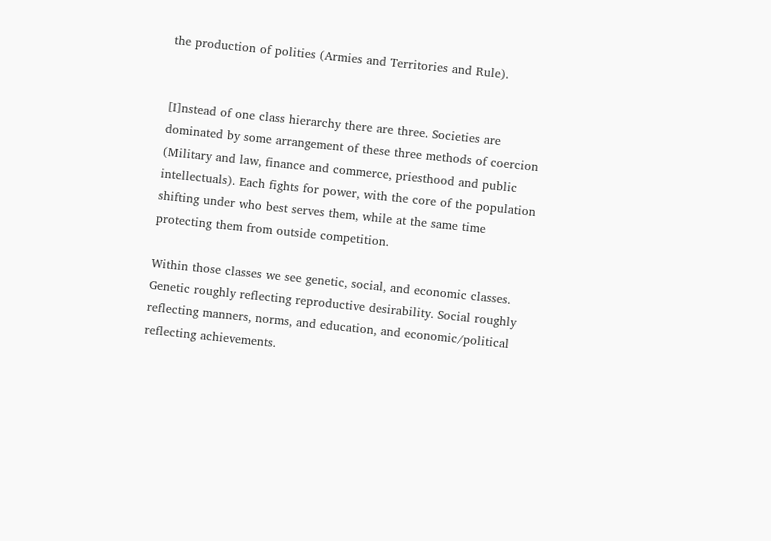the production of polities (Armies and Territories and Rule).


[I]nstead of one class hierarchy there are three. Societies are dominated by some arrangement of these three methods of coercion (Military and law, finance and commerce, priesthood and public intellectuals). Each fights for power, with the core of the population shifting under who best serves them, while at the same time protecting them from outside competition.

Within those classes we see genetic, social, and economic classes. Genetic roughly reflecting reproductive desirability. Social roughly reflecting manners, norms, and education, and economic/political reflecting achievements.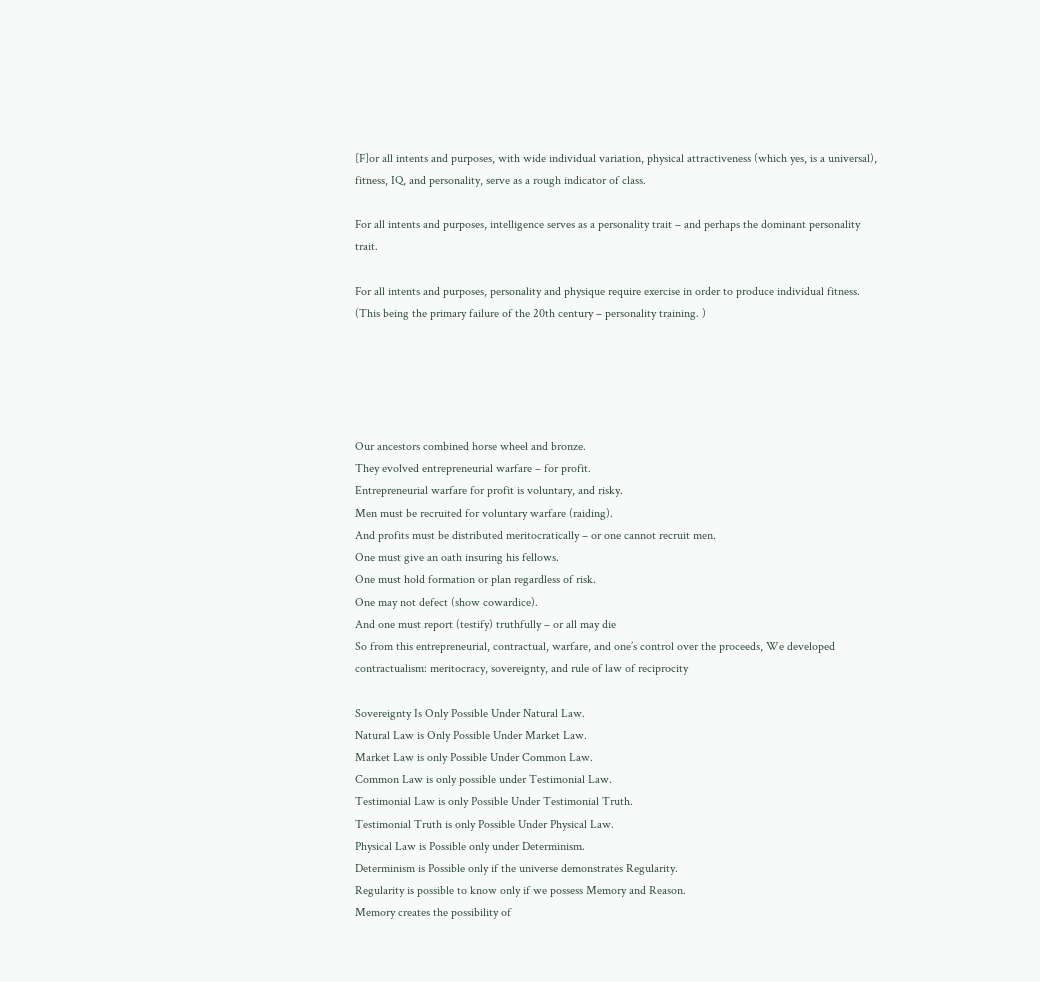[F]or all intents and purposes, with wide individual variation, physical attractiveness (which yes, is a universal), fitness, IQ, and personality, serve as a rough indicator of class.

For all intents and purposes, intelligence serves as a personality trait – and perhaps the dominant personality trait.

For all intents and purposes, personality and physique require exercise in order to produce individual fitness. (This being the primary failure of the 20th century – personality training. )





Our ancestors combined horse wheel and bronze.
They evolved entrepreneurial warfare – for profit.
Entrepreneurial warfare for profit is voluntary, and risky.
Men must be recruited for voluntary warfare (raiding).
And profits must be distributed meritocratically – or one cannot recruit men.
One must give an oath insuring his fellows.
One must hold formation or plan regardless of risk.
One may not defect (show cowardice).
And one must report (testify) truthfully – or all may die
So from this entrepreneurial, contractual, warfare, and one’s control over the proceeds, We developed contractualism: meritocracy, sovereignty, and rule of law of reciprocity

Sovereignty Is Only Possible Under Natural Law.
Natural Law is Only Possible Under Market Law.
Market Law is only Possible Under Common Law.
Common Law is only possible under Testimonial Law.
Testimonial Law is only Possible Under Testimonial Truth.
Testimonial Truth is only Possible Under Physical Law.
Physical Law is Possible only under Determinism.
Determinism is Possible only if the universe demonstrates Regularity.
Regularity is possible to know only if we possess Memory and Reason.
Memory creates the possibility of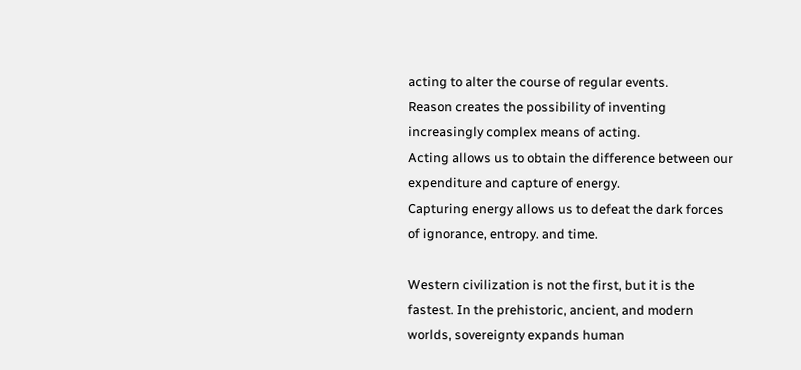acting to alter the course of regular events.
Reason creates the possibility of inventing increasingly complex means of acting.
Acting allows us to obtain the difference between our expenditure and capture of energy.
Capturing energy allows us to defeat the dark forces of ignorance, entropy. and time.

Western civilization is not the first, but it is the fastest. In the prehistoric, ancient, and modern worlds, sovereignty expands human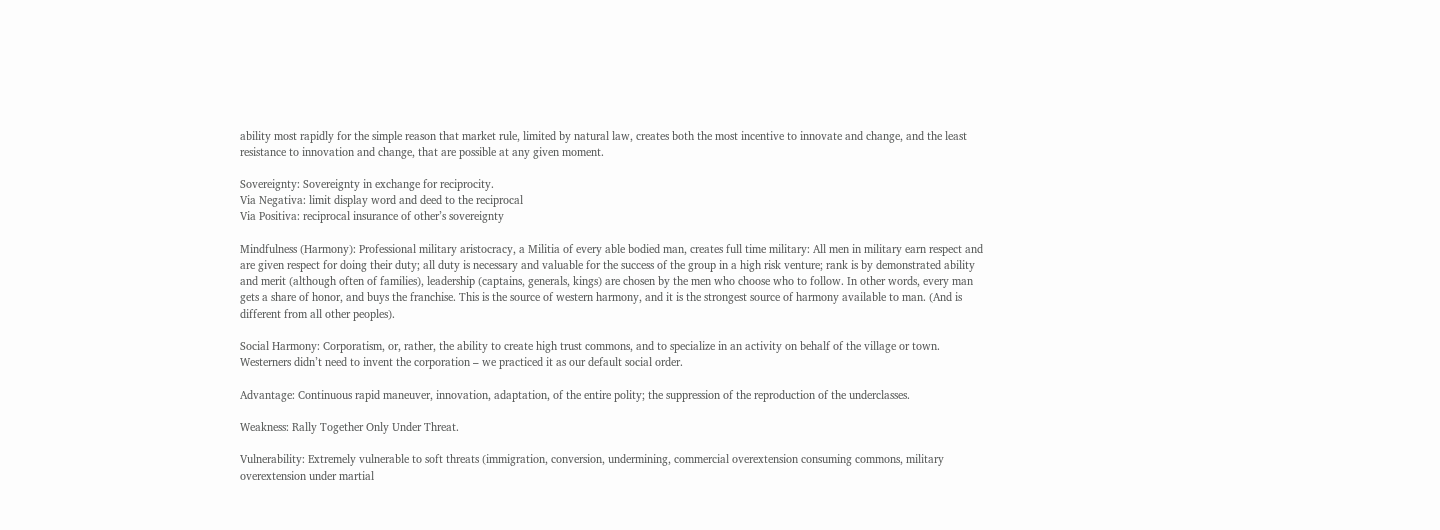ability most rapidly for the simple reason that market rule, limited by natural law, creates both the most incentive to innovate and change, and the least resistance to innovation and change, that are possible at any given moment.

Sovereignty: Sovereignty in exchange for reciprocity.
Via Negativa: limit display word and deed to the reciprocal
Via Positiva: reciprocal insurance of other’s sovereignty

Mindfulness (Harmony): Professional military aristocracy, a Militia of every able bodied man, creates full time military: All men in military earn respect and are given respect for doing their duty; all duty is necessary and valuable for the success of the group in a high risk venture; rank is by demonstrated ability and merit (although often of families), leadership (captains, generals, kings) are chosen by the men who choose who to follow. In other words, every man gets a share of honor, and buys the franchise. This is the source of western harmony, and it is the strongest source of harmony available to man. (And is different from all other peoples).

Social Harmony: Corporatism, or, rather, the ability to create high trust commons, and to specialize in an activity on behalf of the village or town. Westerners didn’t need to invent the corporation – we practiced it as our default social order.

Advantage: Continuous rapid maneuver, innovation, adaptation, of the entire polity; the suppression of the reproduction of the underclasses.

Weakness: Rally Together Only Under Threat.

Vulnerability: Extremely vulnerable to soft threats (immigration, conversion, undermining, commercial overextension consuming commons, military overextension under martial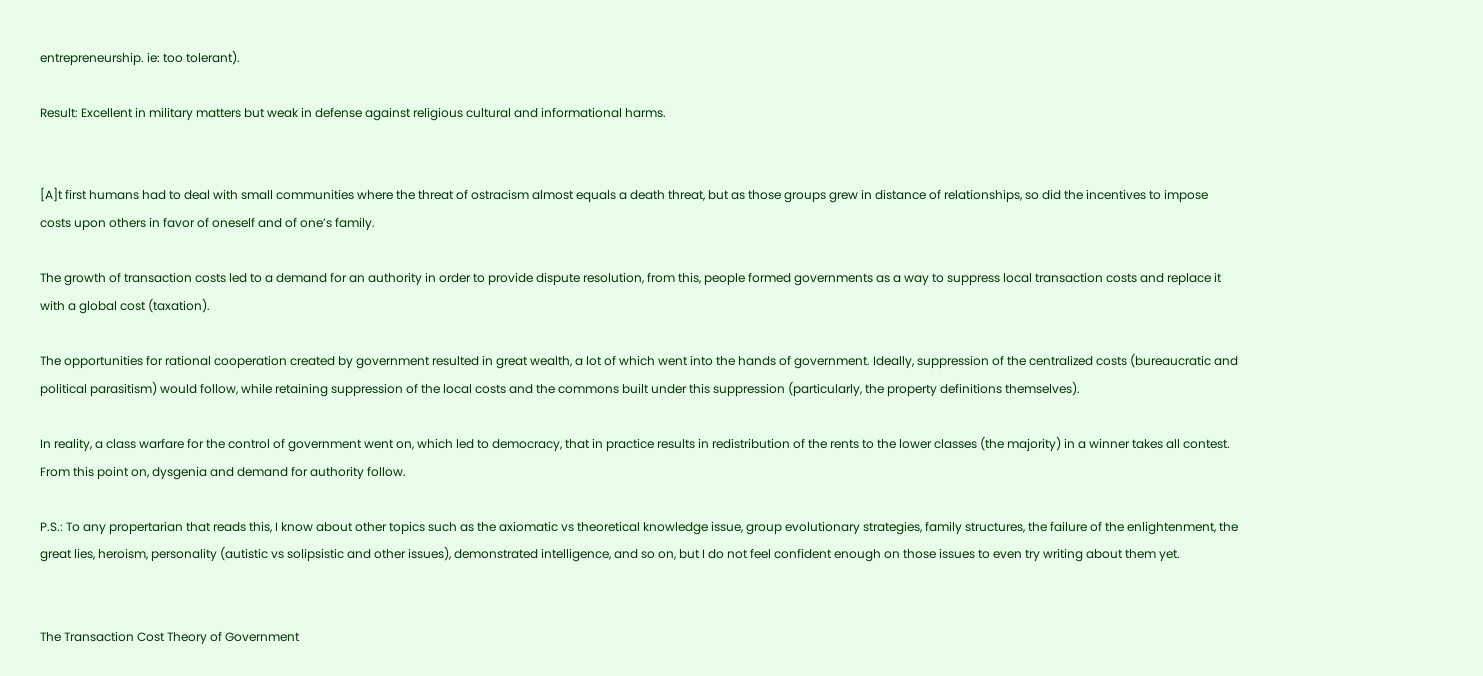entrepreneurship. ie: too tolerant).

Result: Excellent in military matters but weak in defense against religious cultural and informational harms.


[A]t first humans had to deal with small communities where the threat of ostracism almost equals a death threat, but as those groups grew in distance of relationships, so did the incentives to impose costs upon others in favor of oneself and of one’s family.

The growth of transaction costs led to a demand for an authority in order to provide dispute resolution, from this, people formed governments as a way to suppress local transaction costs and replace it with a global cost (taxation).

The opportunities for rational cooperation created by government resulted in great wealth, a lot of which went into the hands of government. Ideally, suppression of the centralized costs (bureaucratic and political parasitism) would follow, while retaining suppression of the local costs and the commons built under this suppression (particularly, the property definitions themselves).

In reality, a class warfare for the control of government went on, which led to democracy, that in practice results in redistribution of the rents to the lower classes (the majority) in a winner takes all contest. From this point on, dysgenia and demand for authority follow.

P.S.: To any propertarian that reads this, I know about other topics such as the axiomatic vs theoretical knowledge issue, group evolutionary strategies, family structures, the failure of the enlightenment, the great lies, heroism, personality (autistic vs solipsistic and other issues), demonstrated intelligence, and so on, but I do not feel confident enough on those issues to even try writing about them yet.


The Transaction Cost Theory of Government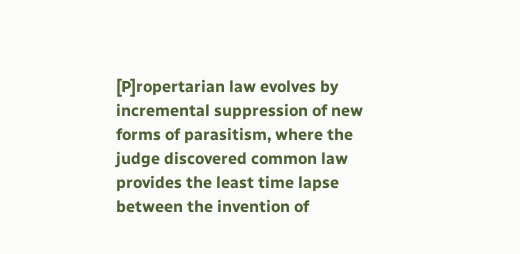[P]ropertarian law evolves by incremental suppression of new forms of parasitism, where the judge discovered common law provides the least time lapse between the invention of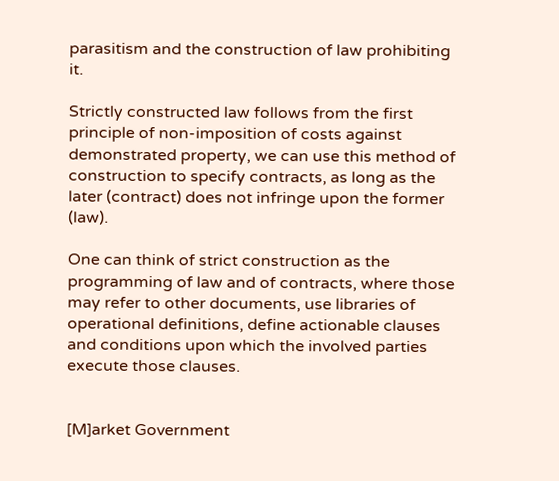parasitism and the construction of law prohibiting it.

Strictly constructed law follows from the first principle of non-imposition of costs against demonstrated property, we can use this method of construction to specify contracts, as long as the later (contract) does not infringe upon the former (law).

One can think of strict construction as the programming of law and of contracts, where those may refer to other documents, use libraries of operational definitions, define actionable clauses and conditions upon which the involved parties execute those clauses.


[M]arket Government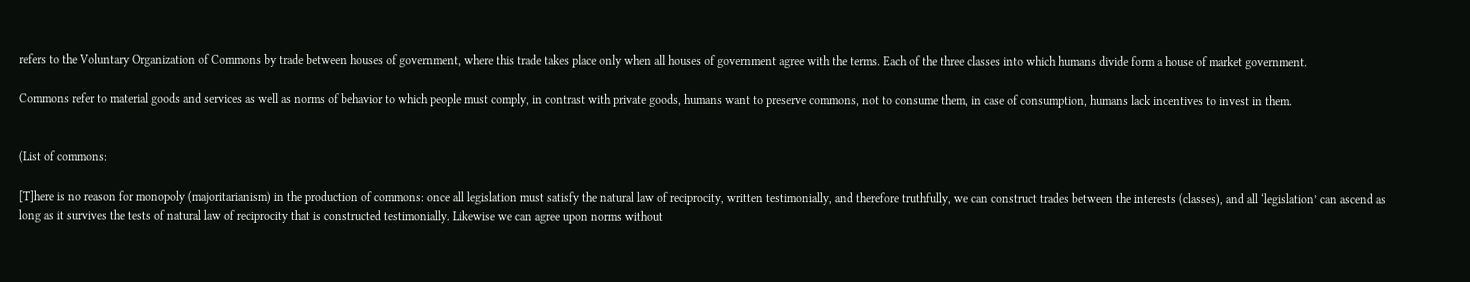refers to the Voluntary Organization of Commons by trade between houses of government, where this trade takes place only when all houses of government agree with the terms. Each of the three classes into which humans divide form a house of market government.

Commons refer to material goods and services as well as norms of behavior to which people must comply, in contrast with private goods, humans want to preserve commons, not to consume them, in case of consumption, humans lack incentives to invest in them.


(List of commons:

[T]here is no reason for monopoly (majoritarianism) in the production of commons: once all legislation must satisfy the natural law of reciprocity, written testimonially, and therefore truthfully, we can construct trades between the interests (classes), and all ‘legislation’ can ascend as long as it survives the tests of natural law of reciprocity that is constructed testimonially. Likewise we can agree upon norms without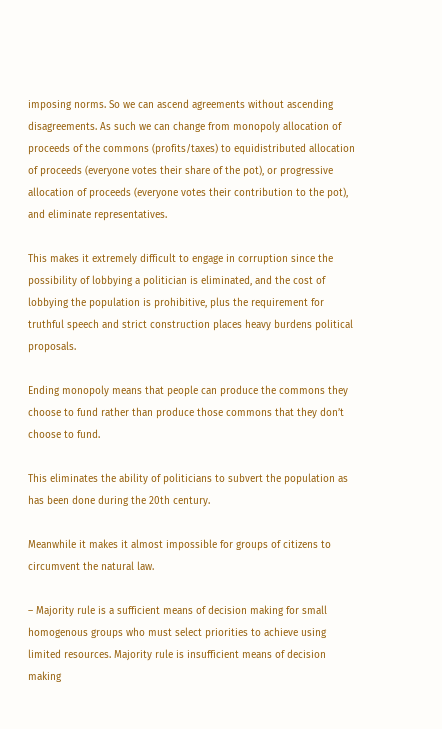imposing norms. So we can ascend agreements without ascending disagreements. As such we can change from monopoly allocation of proceeds of the commons (profits/taxes) to equidistributed allocation of proceeds (everyone votes their share of the pot), or progressive allocation of proceeds (everyone votes their contribution to the pot), and eliminate representatives.

This makes it extremely difficult to engage in corruption since the possibility of lobbying a politician is eliminated, and the cost of lobbying the population is prohibitive, plus the requirement for truthful speech and strict construction places heavy burdens political proposals.

Ending monopoly means that people can produce the commons they choose to fund rather than produce those commons that they don’t choose to fund.

This eliminates the ability of politicians to subvert the population as has been done during the 20th century.

Meanwhile it makes it almost impossible for groups of citizens to circumvent the natural law.

– Majority rule is a sufficient means of decision making for small homogenous groups who must select priorities to achieve using limited resources. Majority rule is insufficient means of decision making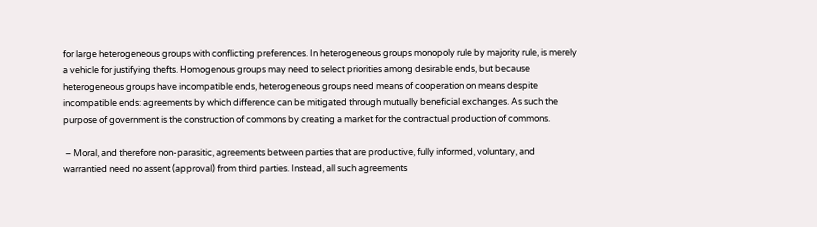for large heterogeneous groups with conflicting preferences. In heterogeneous groups monopoly rule by majority rule, is merely a vehicle for justifying thefts. Homogenous groups may need to select priorities among desirable ends, but because heterogeneous groups have incompatible ends, heterogeneous groups need means of cooperation on means despite incompatible ends: agreements by which difference can be mitigated through mutually beneficial exchanges. As such the purpose of government is the construction of commons by creating a market for the contractual production of commons.

 – Moral, and therefore non-parasitic, agreements between parties that are productive, fully informed, voluntary, and warrantied need no assent (approval) from third parties. Instead, all such agreements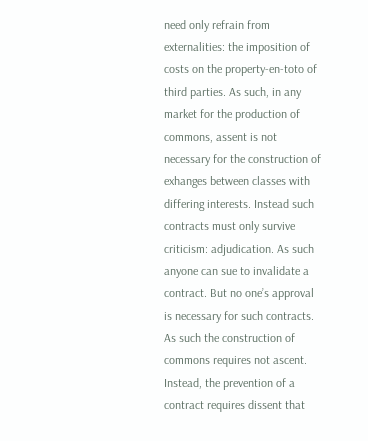need only refrain from externalities: the imposition of costs on the property-en-toto of third parties. As such, in any market for the production of commons, assent is not necessary for the construction of exhanges between classes with differing interests. Instead such contracts must only survive criticism: adjudication. As such anyone can sue to invalidate a contract. But no one’s approval is necessary for such contracts. As such the construction of commons requires not ascent. Instead, the prevention of a contract requires dissent that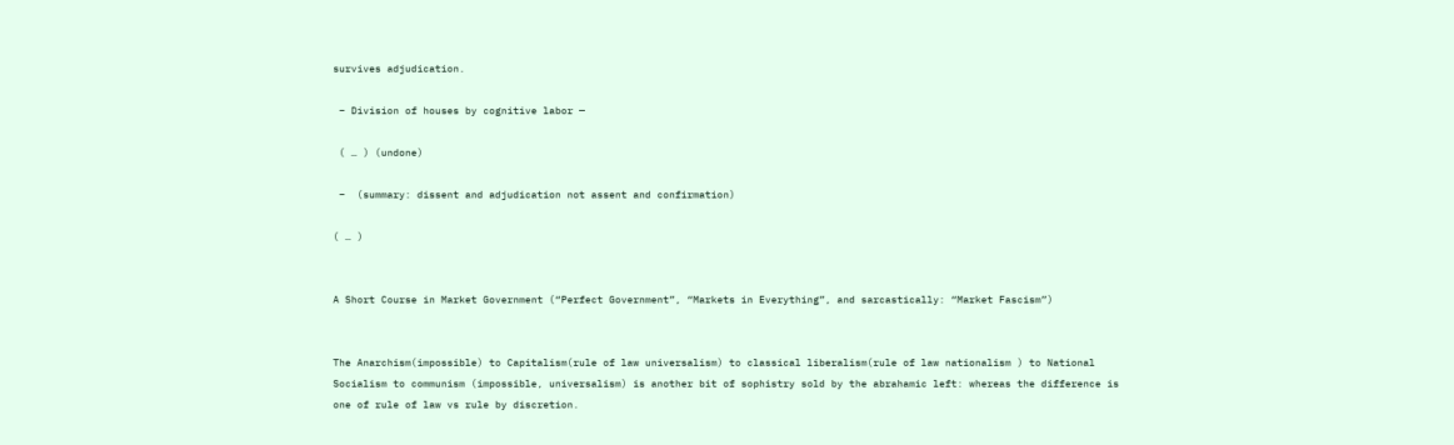survives adjudication.

 – Division of houses by cognitive labor —

 ( … ) (undone)

 –  (summary: dissent and adjudication not assent and confirmation)

( … )


A Short Course in Market Government (“Perfect Government”, “Markets in Everything”, and sarcastically: “Market Fascism”)


The Anarchism(impossible) to Capitalism(rule of law universalism) to classical liberalism(rule of law nationalism ) to National Socialism to communism (impossible, universalism) is another bit of sophistry sold by the abrahamic left: whereas the difference is one of rule of law vs rule by discretion.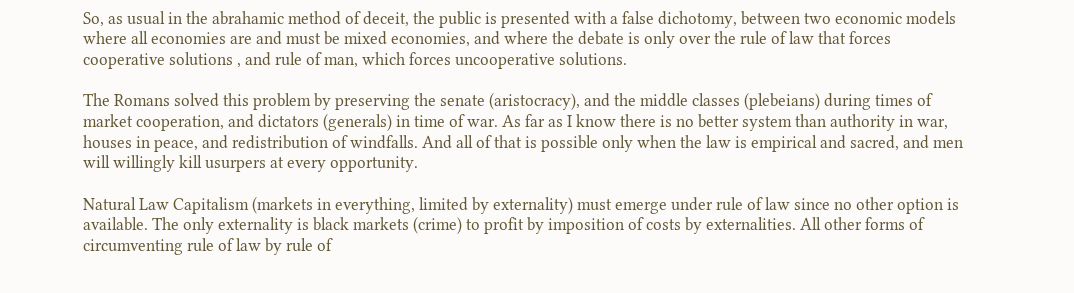So, as usual in the abrahamic method of deceit, the public is presented with a false dichotomy, between two economic models where all economies are and must be mixed economies, and where the debate is only over the rule of law that forces cooperative solutions , and rule of man, which forces uncooperative solutions.

The Romans solved this problem by preserving the senate (aristocracy), and the middle classes (plebeians) during times of market cooperation, and dictators (generals) in time of war. As far as I know there is no better system than authority in war, houses in peace, and redistribution of windfalls. And all of that is possible only when the law is empirical and sacred, and men will willingly kill usurpers at every opportunity.

Natural Law Capitalism (markets in everything, limited by externality) must emerge under rule of law since no other option is available. The only externality is black markets (crime) to profit by imposition of costs by externalities. All other forms of circumventing rule of law by rule of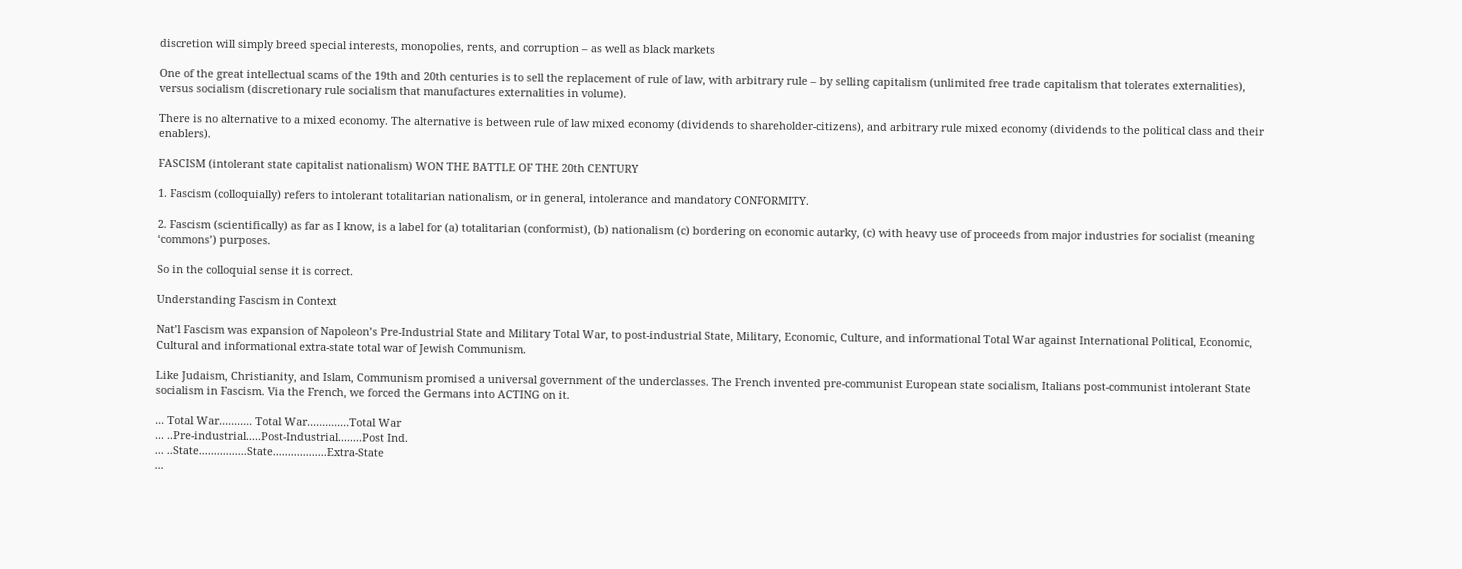discretion will simply breed special interests, monopolies, rents, and corruption – as well as black markets

One of the great intellectual scams of the 19th and 20th centuries is to sell the replacement of rule of law, with arbitrary rule – by selling capitalism (unlimited free trade capitalism that tolerates externalities), versus socialism (discretionary rule socialism that manufactures externalities in volume).

There is no alternative to a mixed economy. The alternative is between rule of law mixed economy (dividends to shareholder-citizens), and arbitrary rule mixed economy (dividends to the political class and their enablers).

FASCISM (intolerant state capitalist nationalism) WON THE BATTLE OF THE 20th CENTURY

1. Fascism (colloquially) refers to intolerant totalitarian nationalism, or in general, intolerance and mandatory CONFORMITY.

2. Fascism (scientifically) as far as I know, is a label for (a) totalitarian (conformist), (b) nationalism (c) bordering on economic autarky, (c) with heavy use of proceeds from major industries for socialist (meaning ‘commons’) purposes.

So in the colloquial sense it is correct.

Understanding Fascism in Context

Nat’l Fascism was expansion of Napoleon’s Pre-Industrial State and Military Total War, to post-industrial State, Military, Economic, Culture, and informational Total War against International Political, Economic, Cultural and informational extra-state total war of Jewish Communism.

Like Judaism, Christianity, and Islam, Communism promised a universal government of the underclasses. The French invented pre-communist European state socialism, Italians post-communist intolerant State socialism in Fascism. Via the French, we forced the Germans into ACTING on it.

... Total War........... Total War..............Total War
... ..Pre-industrial.....Post-Industrial........Post Ind.
... ..State................State..................Extra-State
...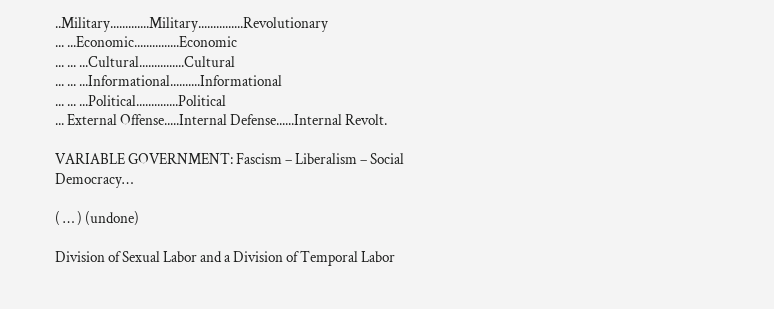..Military.............Military...............Revolutionary
... ...Economic...............Economic
... ... ...Cultural...............Cultural
... ... ...Informational..........Informational
... ... ...Political..............Political
... External Offense.....Internal Defense......Internal Revolt.

VARIABLE GOVERNMENT: Fascism – Liberalism – Social Democracy…

( … ) (undone)

Division of Sexual Labor and a Division of Temporal Labor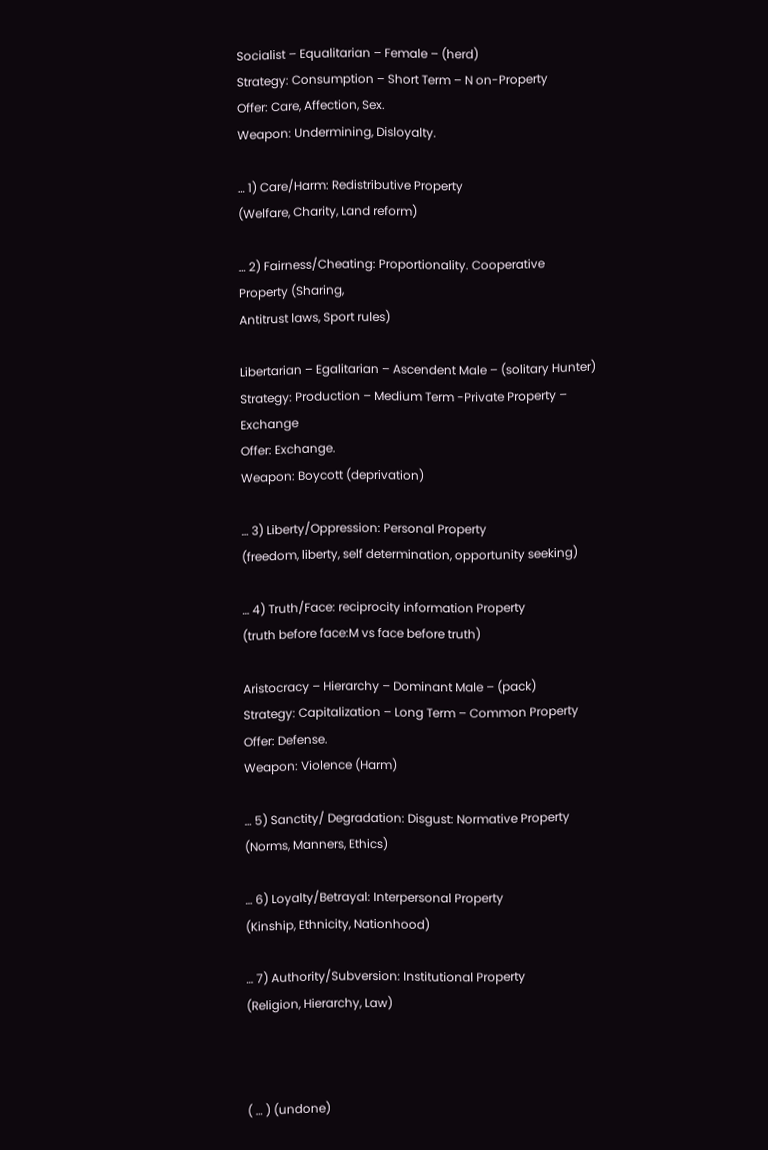Socialist – Equalitarian – Female – (herd)
Strategy: Consumption – Short Term – N on-Property
Offer: Care, Affection, Sex.
Weapon: Undermining, Disloyalty.

… 1) Care/Harm: Redistributive Property
(Welfare, Charity, Land reform)

… 2) Fairness/Cheating: Proportionality. Cooperative Property (Sharing,
Antitrust laws, Sport rules)

Libertarian – Egalitarian – Ascendent Male – (solitary Hunter)
Strategy: Production – Medium Term -Private Property – Exchange
Offer: Exchange.
Weapon: Boycott (deprivation)

… 3) Liberty/Oppression: Personal Property
(freedom, liberty, self determination, opportunity seeking)

… 4) Truth/Face: reciprocity information Property
(truth before face:M vs face before truth)

Aristocracy – Hierarchy – Dominant Male – (pack)
Strategy: Capitalization – Long Term – Common Property
Offer: Defense.
Weapon: Violence (Harm)

… 5) Sanctity/ Degradation: Disgust: Normative Property
(Norms, Manners, Ethics)

… 6) Loyalty/Betrayal: Interpersonal Property
(Kinship, Ethnicity, Nationhood)

… 7) Authority/Subversion: Institutional Property
(Religion, Hierarchy, Law)



( … ) (undone)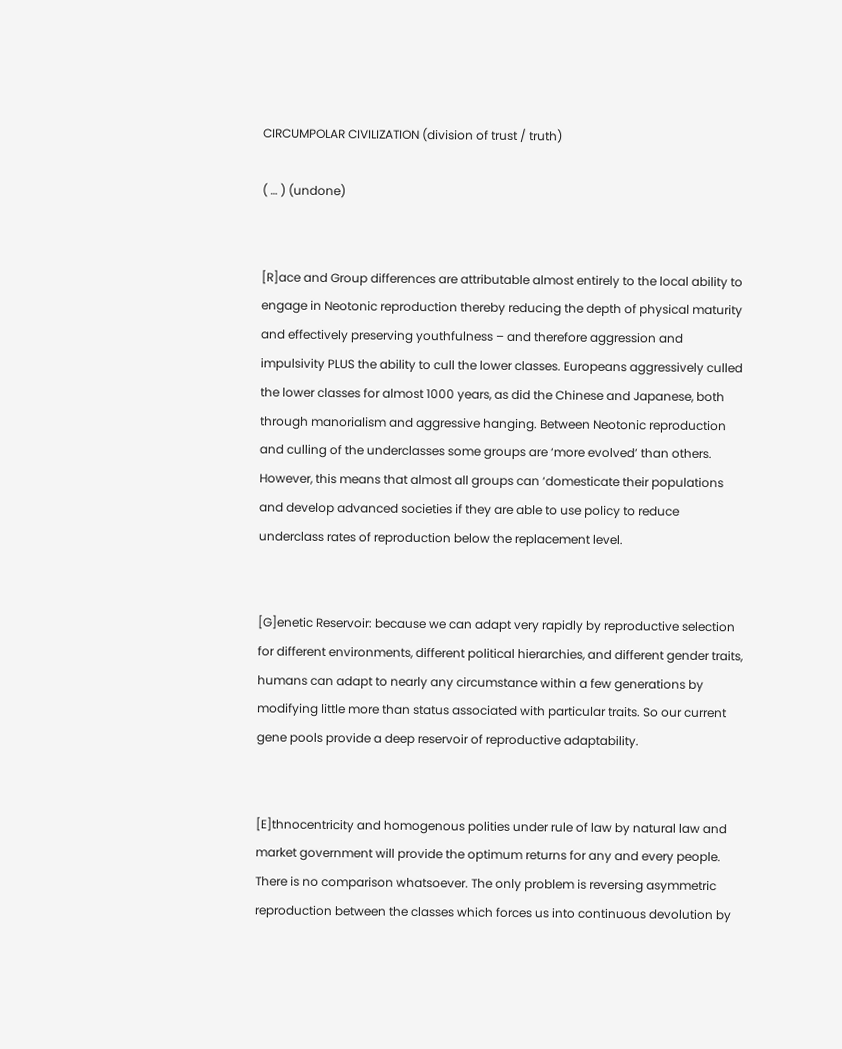CIRCUMPOLAR CIVILIZATION (division of trust / truth)

( … ) (undone)


[R]ace and Group differences are attributable almost entirely to the local ability to engage in Neotonic reproduction thereby reducing the depth of physical maturity and effectively preserving youthfulness – and therefore aggression and impulsivity PLUS the ability to cull the lower classes. Europeans aggressively culled the lower classes for almost 1000 years, as did the Chinese and Japanese, both through manorialism and aggressive hanging. Between Neotonic reproduction and culling of the underclasses some groups are ‘more evolved’ than others. However, this means that almost all groups can ‘domesticate their populations and develop advanced societies if they are able to use policy to reduce underclass rates of reproduction below the replacement level.


[G]enetic Reservoir: because we can adapt very rapidly by reproductive selection for different environments, different political hierarchies, and different gender traits, humans can adapt to nearly any circumstance within a few generations by modifying little more than status associated with particular traits. So our current gene pools provide a deep reservoir of reproductive adaptability.


[E]thnocentricity and homogenous polities under rule of law by natural law and market government will provide the optimum returns for any and every people. There is no comparison whatsoever. The only problem is reversing asymmetric reproduction between the classes which forces us into continuous devolution by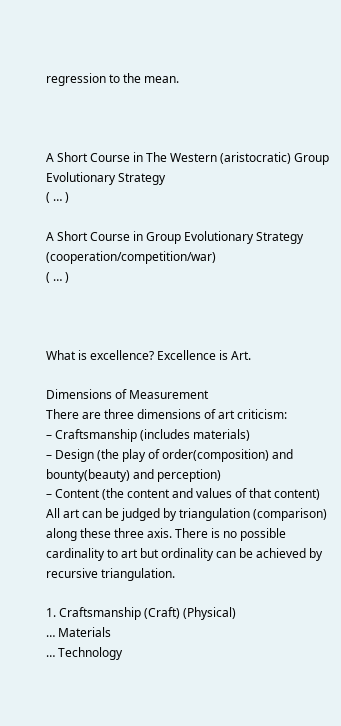regression to the mean.



A Short Course in The Western (aristocratic) Group Evolutionary Strategy
( … )

A Short Course in Group Evolutionary Strategy (cooperation/competition/war)
( … )



What is excellence? Excellence is Art.

Dimensions of Measurement
There are three dimensions of art criticism:
– Craftsmanship (includes materials)
– Design (the play of order(composition) and bounty(beauty) and perception)
– Content (the content and values of that content)
All art can be judged by triangulation (comparison) along these three axis. There is no possible cardinality to art but ordinality can be achieved by recursive triangulation.

1. Craftsmanship (Craft) (Physical)
… Materials
… Technology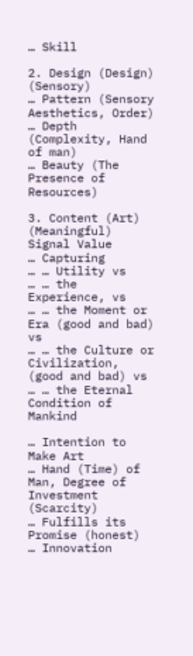… Skill

2. Design (Design) (Sensory)
… Pattern (Sensory Aesthetics, Order)
… Depth (Complexity, Hand of man)
… Beauty (The Presence of Resources)

3. Content (Art) (Meaningful) Signal Value
… Capturing
… … Utility vs
… … the Experience, vs
… … the Moment or Era (good and bad) vs
… … the Culture or Civilization, (good and bad) vs
… … the Eternal Condition of Mankind

… Intention to Make Art
… Hand (Time) of Man, Degree of Investment (Scarcity)
… Fulfills its Promise (honest)
… Innovation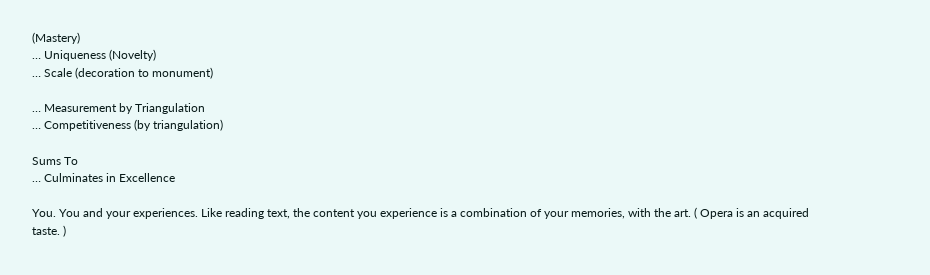(Mastery)
… Uniqueness (Novelty)
… Scale (decoration to monument)

… Measurement by Triangulation
… Competitiveness (by triangulation)

Sums To
… Culminates in Excellence

You. You and your experiences. Like reading text, the content you experience is a combination of your memories, with the art. ( Opera is an acquired taste. )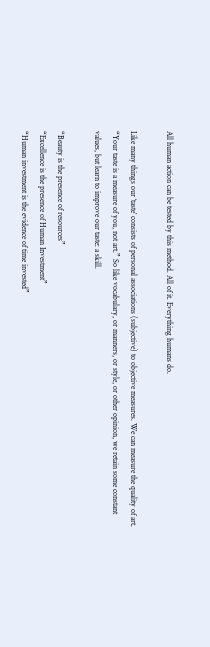All human action can be tested by this method. All of it. Everything humans do.

Like many things our ‘taste’ consists of personal associations (subjective) to objective measures. We can measure the quality of art. “Your taste is a measure of you, not art.” So like vocabulary, or manners, or style, or other opinion, we retain some constant values, but learn to improve our taste: a skill.

“Beauty is the presence of resources”
“Excellence is the presence of Human Investment”
“Human investment is the evidence of time invested”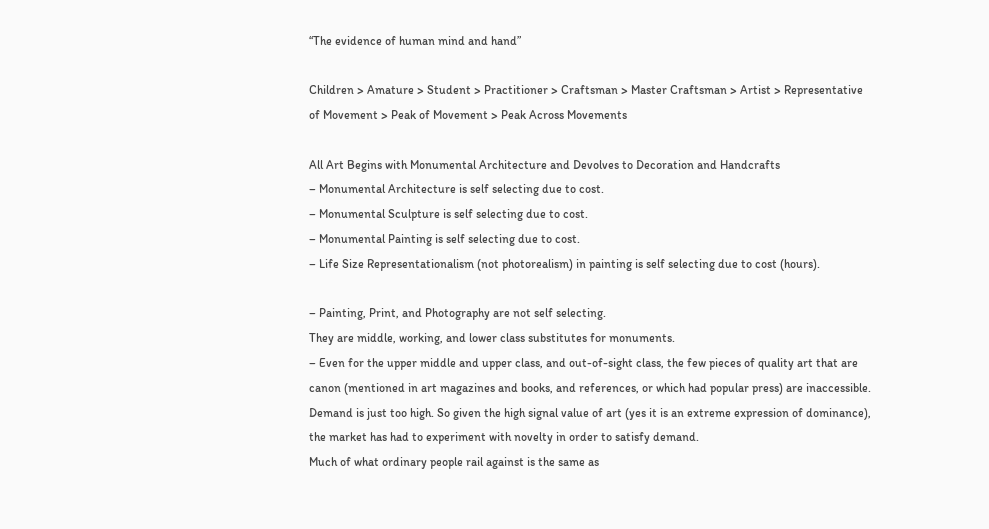“The evidence of human mind and hand”

Children > Amature > Student > Practitioner > Craftsman > Master Craftsman > Artist > Representative of Movement > Peak of Movement > Peak Across Movements

All Art Begins with Monumental Architecture and Devolves to Decoration and Handcrafts
– Monumental Architecture is self selecting due to cost.
– Monumental Sculpture is self selecting due to cost.
– Monumental Painting is self selecting due to cost.
– Life Size Representationalism (not photorealism) in painting is self selecting due to cost (hours).

– Painting, Print, and Photography are not self selecting.
They are middle, working, and lower class substitutes for monuments.
– Even for the upper middle and upper class, and out-of-sight class, the few pieces of quality art that are canon (mentioned in art magazines and books, and references, or which had popular press) are inaccessible. Demand is just too high. So given the high signal value of art (yes it is an extreme expression of dominance), the market has had to experiment with novelty in order to satisfy demand.
Much of what ordinary people rail against is the same as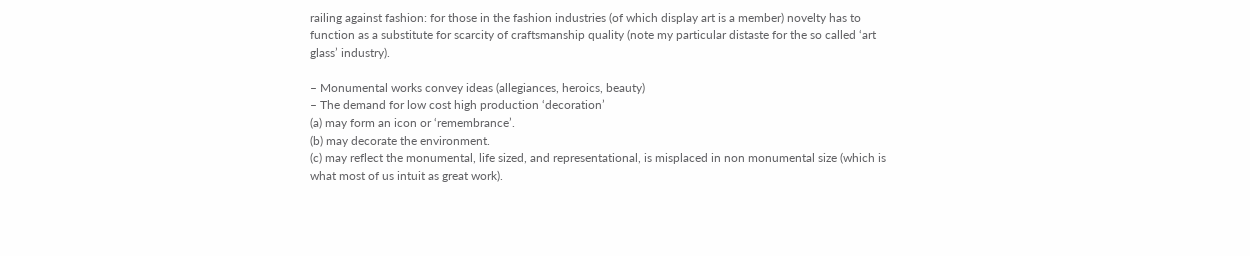railing against fashion: for those in the fashion industries (of which display art is a member) novelty has to function as a substitute for scarcity of craftsmanship quality (note my particular distaste for the so called ‘art glass’ industry).

– Monumental works convey ideas (allegiances, heroics, beauty)
– The demand for low cost high production ‘decoration’
(a) may form an icon or ‘remembrance’.
(b) may decorate the environment.
(c) may reflect the monumental, life sized, and representational, is misplaced in non monumental size (which is what most of us intuit as great work).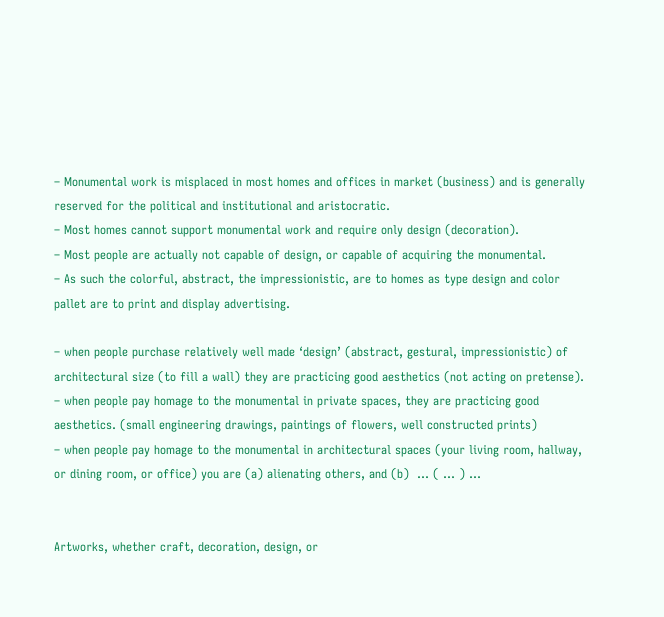– Monumental work is misplaced in most homes and offices in market (business) and is generally reserved for the political and institutional and aristocratic.
– Most homes cannot support monumental work and require only design (decoration).
– Most people are actually not capable of design, or capable of acquiring the monumental.
– As such the colorful, abstract, the impressionistic, are to homes as type design and color pallet are to print and display advertising.

– when people purchase relatively well made ‘design’ (abstract, gestural, impressionistic) of architectural size (to fill a wall) they are practicing good aesthetics (not acting on pretense).
– when people pay homage to the monumental in private spaces, they are practicing good aesthetics. (small engineering drawings, paintings of flowers, well constructed prints)
– when people pay homage to the monumental in architectural spaces (your living room, hallway, or dining room, or office) you are (a) alienating others, and (b)  … ( … ) …


Artworks, whether craft, decoration, design, or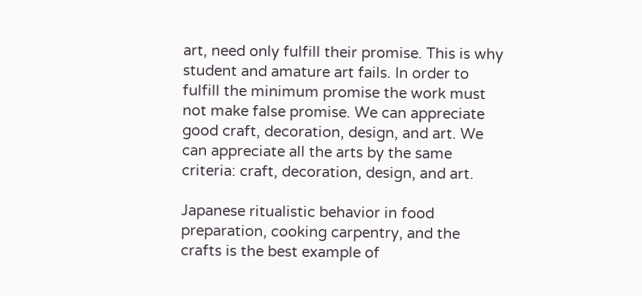art, need only fulfill their promise. This is why student and amature art fails. In order to fulfill the minimum promise the work must not make false promise. We can appreciate good craft, decoration, design, and art. We can appreciate all the arts by the same criteria: craft, decoration, design, and art.

Japanese ritualistic behavior in food preparation, cooking carpentry, and the crafts is the best example of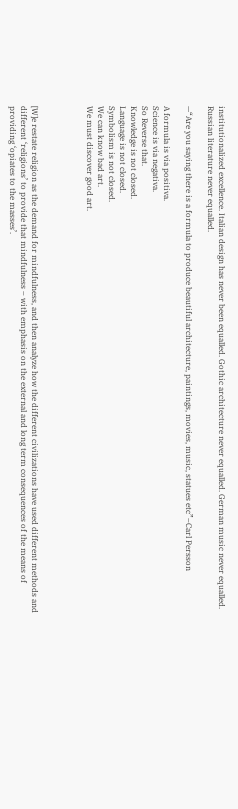institutionalized excellence. Italian design has never been equalled. Gothic architecture never equalled. German music never equalled. Russian literature never equalled.

—“Are you saying there is a formula to produce beautiful architecture, paintings, movies, music, statues etc”–Carl Persson

A formula is via positiva.
Science is via negativa.
So Reverse that.
Knowledge is not closed.
Language is not closed.
Symbolism is not closed.
We can know bad art.
We must discover good art.




[W]e restate religion as the demand for mindfulness, and then analyze how the different civilizations have used different methods and different ‘religions’ to provide that mindfulness – with emphasis on the external and long term consequences of the means of providing ‘opiates to the masses’.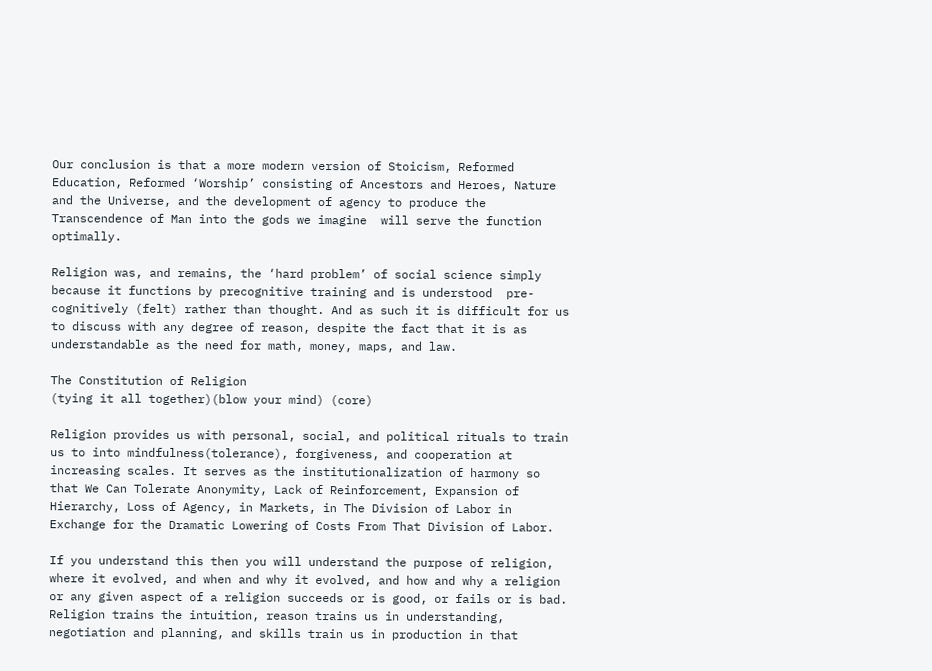Our conclusion is that a more modern version of Stoicism, Reformed Education, Reformed ‘Worship’ consisting of Ancestors and Heroes, Nature and the Universe, and the development of agency to produce the Transcendence of Man into the gods we imagine  will serve the function optimally.

Religion was, and remains, the ‘hard problem’ of social science simply because it functions by precognitive training and is understood  pre-cognitively (felt) rather than thought. And as such it is difficult for us to discuss with any degree of reason, despite the fact that it is as understandable as the need for math, money, maps, and law.

The Constitution of Religion
(tying it all together)(blow your mind) (core)

Religion provides us with personal, social, and political rituals to train us to into mindfulness(tolerance), forgiveness, and cooperation at increasing scales. It serves as the institutionalization of harmony so that We Can Tolerate Anonymity, Lack of Reinforcement, Expansion of Hierarchy, Loss of Agency, in Markets, in The Division of Labor in Exchange for the Dramatic Lowering of Costs From That Division of Labor.

If you understand this then you will understand the purpose of religion, where it evolved, and when and why it evolved, and how and why a religion or any given aspect of a religion succeeds or is good, or fails or is bad. Religion trains the intuition, reason trains us in understanding, negotiation and planning, and skills train us in production in that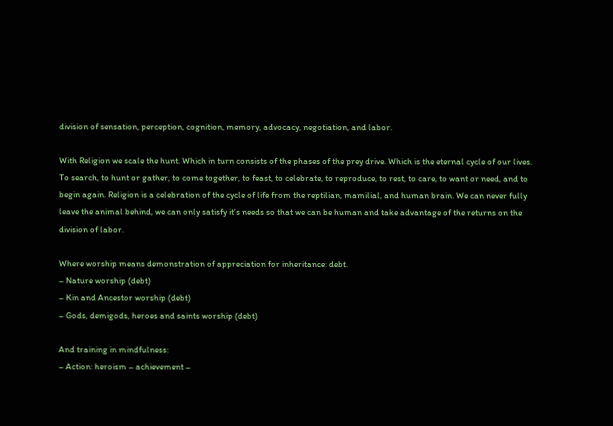division of sensation, perception, cognition, memory, advocacy, negotiation, and labor.

With Religion we scale the hunt. Which in turn consists of the phases of the prey drive. Which is the eternal cycle of our lives. To search, to hunt or gather, to come together, to feast, to celebrate, to reproduce, to rest, to care, to want or need, and to begin again. Religion is a celebration of the cycle of life from the reptilian, mamilial, and human brain. We can never fully leave the animal behind, we can only satisfy it’s needs so that we can be human and take advantage of the returns on the division of labor.

Where worship means demonstration of appreciation for inheritance: debt.
– Nature worship (debt)
– Kin and Ancestor worship (debt)
– Gods, demigods, heroes and saints worship (debt)

And training in mindfulness:
– Action: heroism – achievement –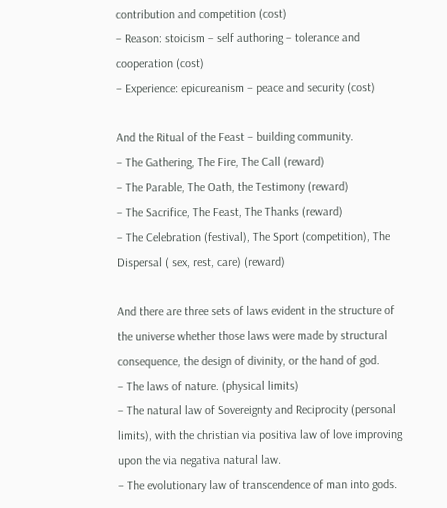contribution and competition (cost)
– Reason: stoicism – self authoring – tolerance and cooperation (cost)
– Experience: epicureanism – peace and security (cost)

And the Ritual of the Feast – building community.
– The Gathering, The Fire, The Call (reward)
– The Parable, The Oath, the Testimony (reward)
– The Sacrifice, The Feast, The Thanks (reward)
– The Celebration (festival), The Sport (competition), The Dispersal ( sex, rest, care) (reward)

And there are three sets of laws evident in the structure of the universe whether those laws were made by structural consequence, the design of divinity, or the hand of god.
– The laws of nature. (physical limits)
– The natural law of Sovereignty and Reciprocity (personal limits), with the christian via positiva law of love improving upon the via negativa natural law.
– The evolutionary law of transcendence of man into gods.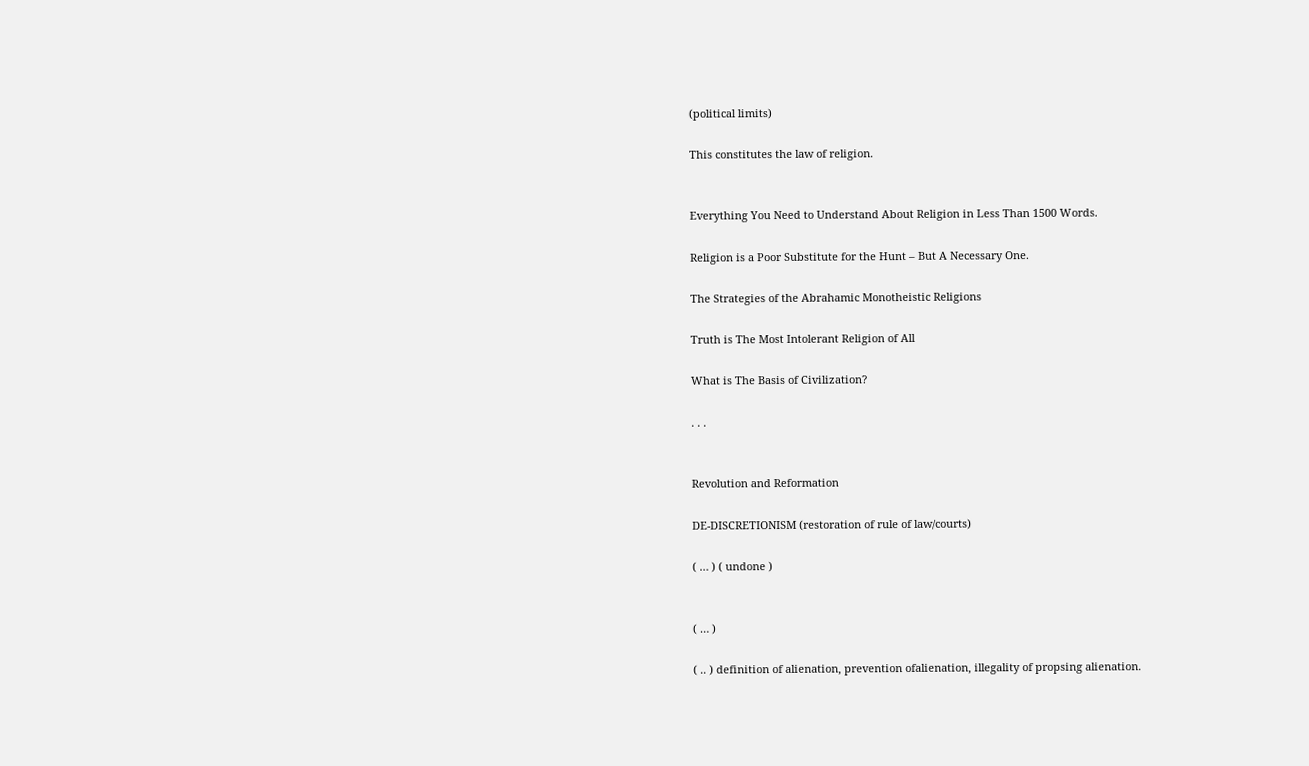(political limits)

This constitutes the law of religion.


Everything You Need to Understand About Religion in Less Than 1500 Words.

Religion is a Poor Substitute for the Hunt – But A Necessary One.

The Strategies of the Abrahamic Monotheistic Religions

Truth is The Most Intolerant Religion of All

What is The Basis of Civilization?

. . .


Revolution and Reformation

DE-DISCRETIONISM (restoration of rule of law/courts)

( … ) ( undone )


( … )

( .. ) definition of alienation, prevention ofalienation, illegality of propsing alienation.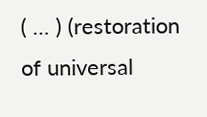( … ) (restoration of universal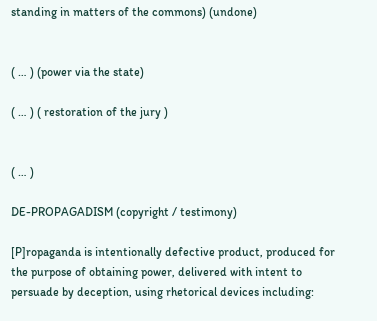standing in matters of the commons) (undone)


( … ) (power via the state)

( … ) ( restoration of the jury )


( … )

DE-PROPAGADISM (copyright / testimony)

[P]ropaganda is intentionally defective product, produced for the purpose of obtaining power, delivered with intent to persuade by deception, using rhetorical devices including: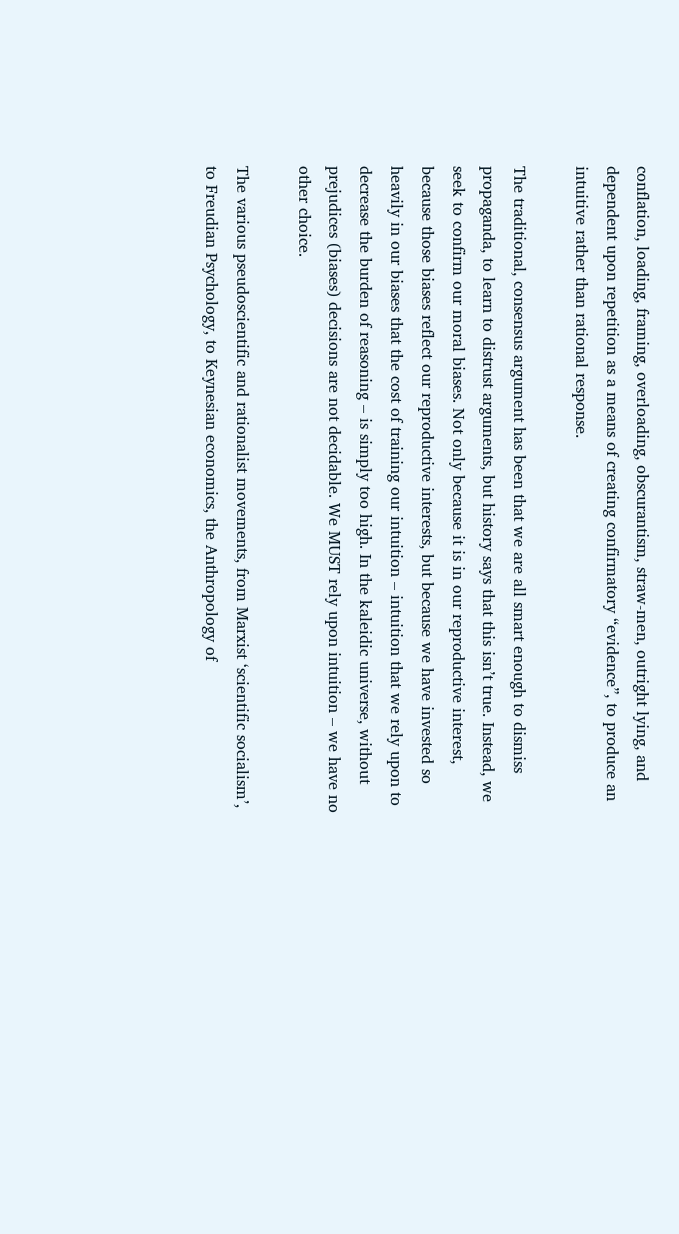conflation, loading, framing, overloading, obscurantism, straw-men, outright lying, and dependent upon repetition as a means of creating confirmatory “evidence”, to produce an intuitive rather than rational response.

The traditional, consensus argument has been that we are all smart enough to dismiss propaganda, to learn to distrust arguments, but history says that this isn’t true. Instead, we seek to confirm our moral biases. Not only because it is in our reproductive interest, because those biases reflect our reproductive interests, but because we have invested so heavily in our biases that the cost of training our intuition – intuition that we rely upon to decrease the burden of reasoning – is simply too high. In the kaleidic universe, without prejudices (biases) decisions are not decidable. We MUST rely upon intuition – we have no other choice.

The various pseudoscientific and rationalist movements, from Marxist ‘scientific socialism’, to Freudian Psychology, to Keynesian economics, the Anthropology of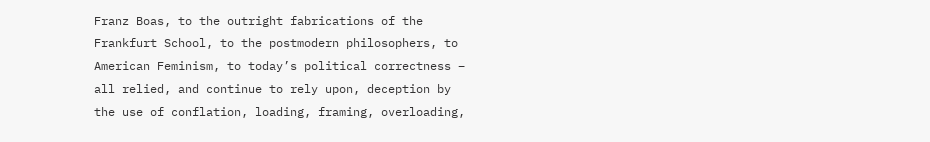Franz Boas, to the outright fabrications of the Frankfurt School, to the postmodern philosophers, to American Feminism, to today’s political correctness – all relied, and continue to rely upon, deception by the use of conflation, loading, framing, overloading,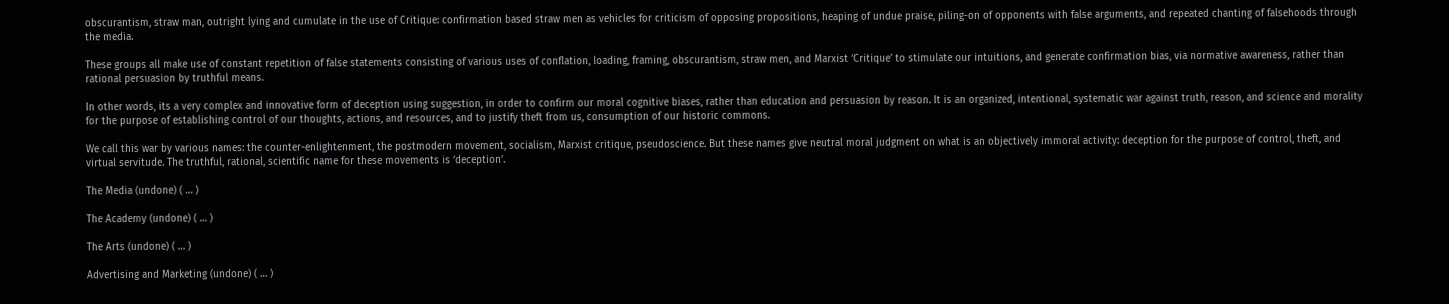obscurantism, straw man, outright lying and cumulate in the use of Critique: confirmation based straw men as vehicles for criticism of opposing propositions, heaping of undue praise, piling-on of opponents with false arguments, and repeated chanting of falsehoods through the media.

These groups all make use of constant repetition of false statements consisting of various uses of conflation, loading, framing, obscurantism, straw men, and Marxist ‘Critique’ to stimulate our intuitions, and generate confirmation bias, via normative awareness, rather than rational persuasion by truthful means.

In other words, its a very complex and innovative form of deception using suggestion, in order to confirm our moral cognitive biases, rather than education and persuasion by reason. It is an organized, intentional, systematic war against truth, reason, and science and morality for the purpose of establishing control of our thoughts, actions, and resources, and to justify theft from us, consumption of our historic commons.

We call this war by various names: the counter-enlightenment, the postmodern movement, socialism, Marxist critique, pseudoscience. But these names give neutral moral judgment on what is an objectively immoral activity: deception for the purpose of control, theft, and virtual servitude. The truthful, rational, scientific name for these movements is ‘deception’.

The Media (undone) ( … )

The Academy (undone) ( … )

The Arts (undone) ( … )

Advertising and Marketing (undone) ( … )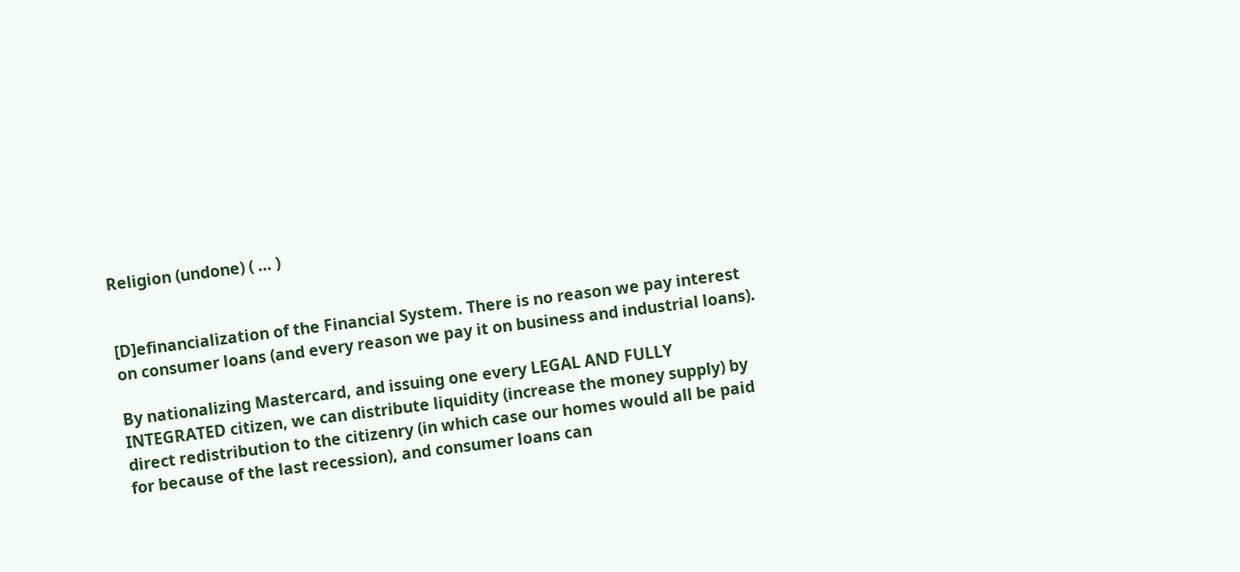Religion (undone) ( … )


[D]efinancialization of the Financial System. There is no reason we pay interest on consumer loans (and every reason we pay it on business and industrial loans).

By nationalizing Mastercard, and issuing one every LEGAL AND FULLY INTEGRATED citizen, we can distribute liquidity (increase the money supply) by direct redistribution to the citizenry (in which case our homes would all be paid for because of the last recession), and consumer loans can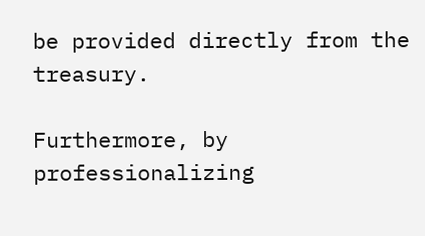be provided directly from the treasury.

Furthermore, by professionalizing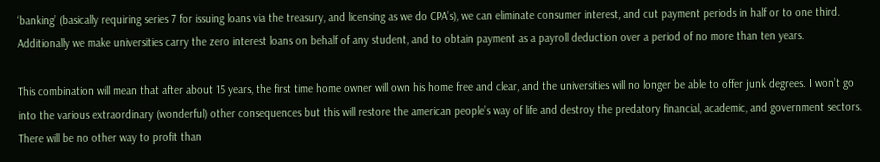‘banking’ (basically requiring series 7 for issuing loans via the treasury, and licensing as we do CPA’s), we can eliminate consumer interest, and cut payment periods in half or to one third. Additionally we make universities carry the zero interest loans on behalf of any student, and to obtain payment as a payroll deduction over a period of no more than ten years.

This combination will mean that after about 15 years, the first time home owner will own his home free and clear, and the universities will no longer be able to offer junk degrees. I won’t go into the various extraordinary (wonderful) other consequences but this will restore the american people’s way of life and destroy the predatory financial, academic, and government sectors. There will be no other way to profit than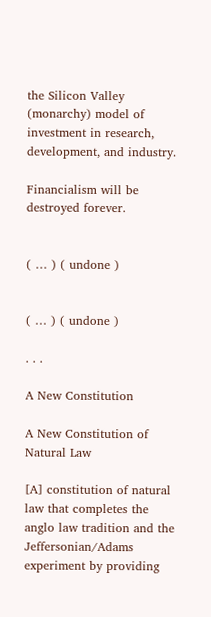the Silicon Valley (monarchy) model of investment in research, development, and industry.

Financialism will be destroyed forever.


( … ) ( undone )


( … ) ( undone )

. . .

A New Constitution

A New Constitution of Natural Law

[A] constitution of natural law that completes the anglo law tradition and the Jeffersonian/Adams experiment by providing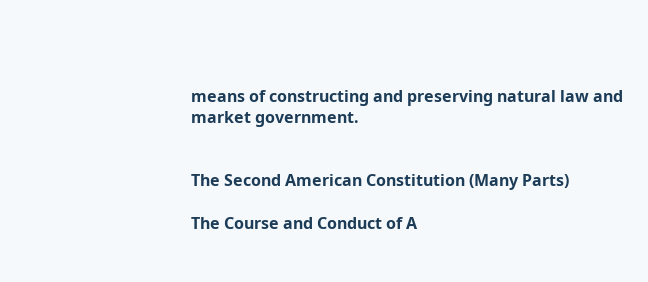means of constructing and preserving natural law and market government.


The Second American Constitution (Many Parts)

The Course and Conduct of A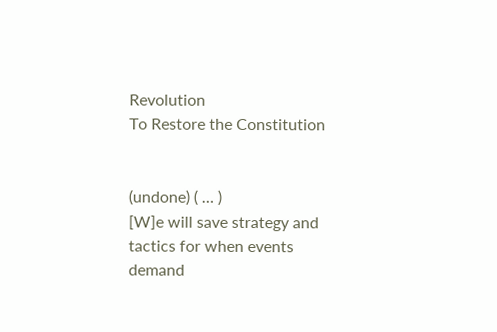Revolution
To Restore the Constitution


(undone) ( … )
[W]e will save strategy and tactics for when events demand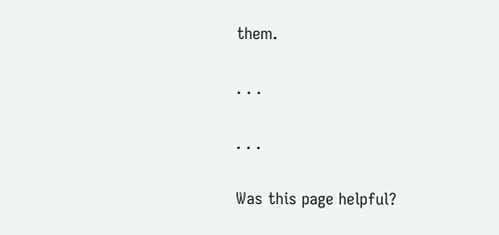them.

. . .

. . .

Was this page helpful?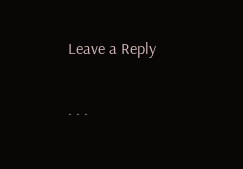Leave a Reply

. . .